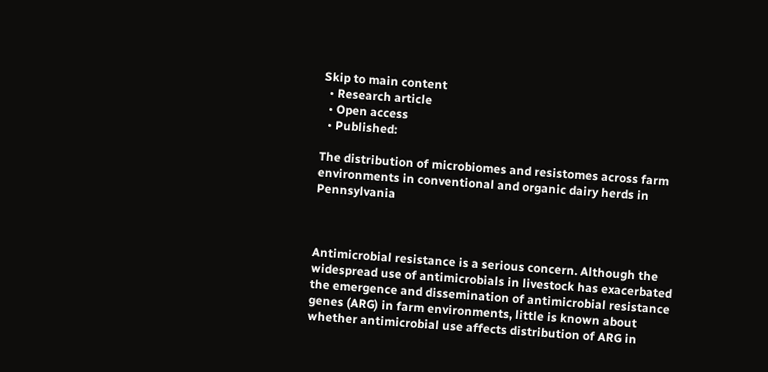Skip to main content
  • Research article
  • Open access
  • Published:

The distribution of microbiomes and resistomes across farm environments in conventional and organic dairy herds in Pennsylvania



Antimicrobial resistance is a serious concern. Although the widespread use of antimicrobials in livestock has exacerbated the emergence and dissemination of antimicrobial resistance genes (ARG) in farm environments, little is known about whether antimicrobial use affects distribution of ARG in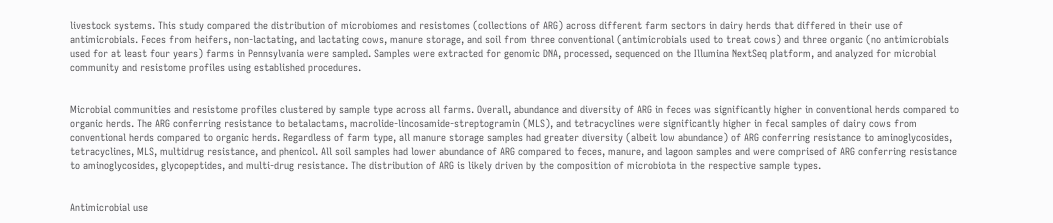livestock systems. This study compared the distribution of microbiomes and resistomes (collections of ARG) across different farm sectors in dairy herds that differed in their use of antimicrobials. Feces from heifers, non-lactating, and lactating cows, manure storage, and soil from three conventional (antimicrobials used to treat cows) and three organic (no antimicrobials used for at least four years) farms in Pennsylvania were sampled. Samples were extracted for genomic DNA, processed, sequenced on the Illumina NextSeq platform, and analyzed for microbial community and resistome profiles using established procedures.


Microbial communities and resistome profiles clustered by sample type across all farms. Overall, abundance and diversity of ARG in feces was significantly higher in conventional herds compared to organic herds. The ARG conferring resistance to betalactams, macrolide-lincosamide-streptogramin (MLS), and tetracyclines were significantly higher in fecal samples of dairy cows from conventional herds compared to organic herds. Regardless of farm type, all manure storage samples had greater diversity (albeit low abundance) of ARG conferring resistance to aminoglycosides, tetracyclines, MLS, multidrug resistance, and phenicol. All soil samples had lower abundance of ARG compared to feces, manure, and lagoon samples and were comprised of ARG conferring resistance to aminoglycosides, glycopeptides, and multi-drug resistance. The distribution of ARG is likely driven by the composition of microbiota in the respective sample types.


Antimicrobial use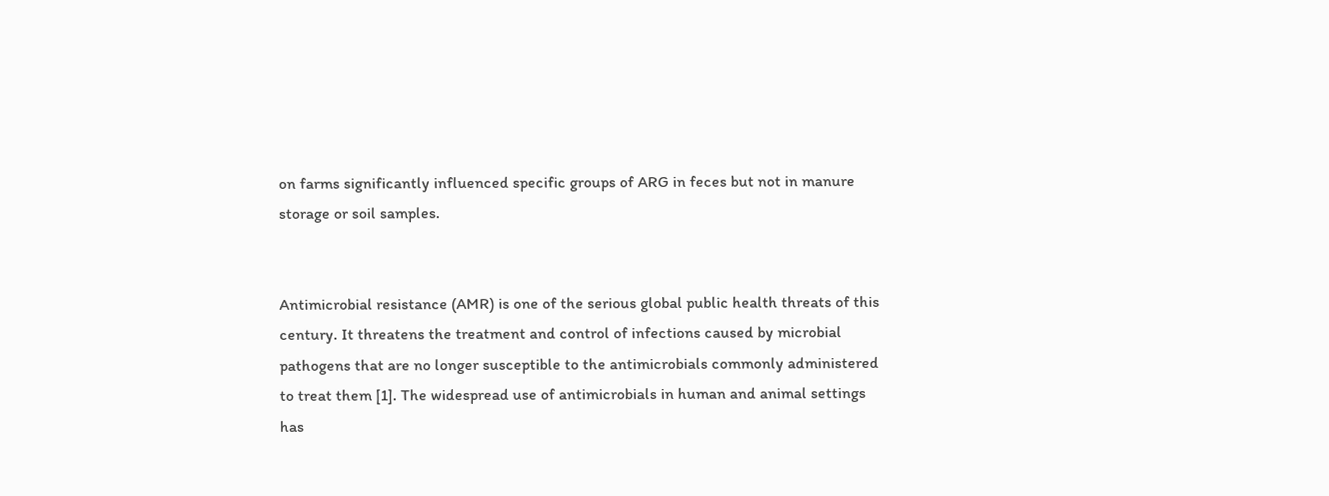on farms significantly influenced specific groups of ARG in feces but not in manure storage or soil samples.


Antimicrobial resistance (AMR) is one of the serious global public health threats of this century. It threatens the treatment and control of infections caused by microbial pathogens that are no longer susceptible to the antimicrobials commonly administered to treat them [1]. The widespread use of antimicrobials in human and animal settings has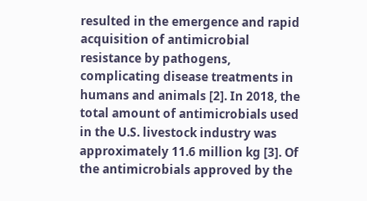resulted in the emergence and rapid acquisition of antimicrobial resistance by pathogens, complicating disease treatments in humans and animals [2]. In 2018, the total amount of antimicrobials used in the U.S. livestock industry was approximately 11.6 million kg [3]. Of the antimicrobials approved by the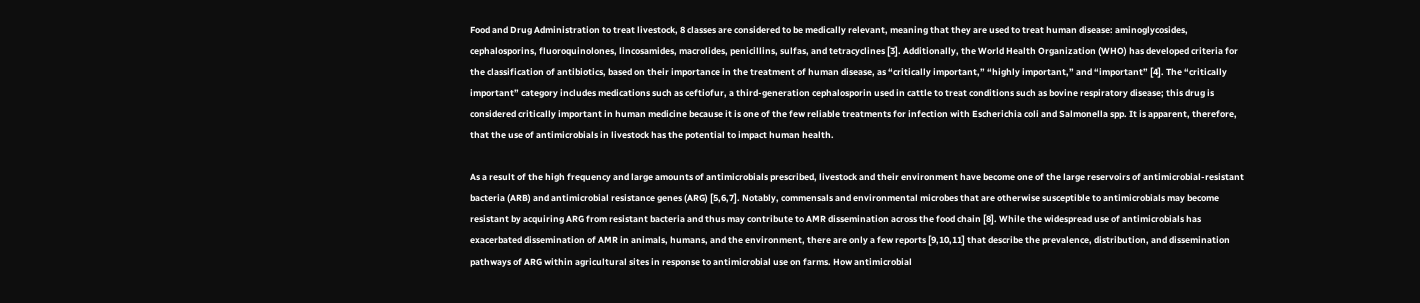Food and Drug Administration to treat livestock, 8 classes are considered to be medically relevant, meaning that they are used to treat human disease: aminoglycosides, cephalosporins, fluoroquinolones, lincosamides, macrolides, penicillins, sulfas, and tetracyclines [3]. Additionally, the World Health Organization (WHO) has developed criteria for the classification of antibiotics, based on their importance in the treatment of human disease, as “critically important,” “highly important,” and “important” [4]. The “critically important” category includes medications such as ceftiofur, a third-generation cephalosporin used in cattle to treat conditions such as bovine respiratory disease; this drug is considered critically important in human medicine because it is one of the few reliable treatments for infection with Escherichia coli and Salmonella spp. It is apparent, therefore, that the use of antimicrobials in livestock has the potential to impact human health.

As a result of the high frequency and large amounts of antimicrobials prescribed, livestock and their environment have become one of the large reservoirs of antimicrobial-resistant bacteria (ARB) and antimicrobial resistance genes (ARG) [5,6,7]. Notably, commensals and environmental microbes that are otherwise susceptible to antimicrobials may become resistant by acquiring ARG from resistant bacteria and thus may contribute to AMR dissemination across the food chain [8]. While the widespread use of antimicrobials has exacerbated dissemination of AMR in animals, humans, and the environment, there are only a few reports [9,10,11] that describe the prevalence, distribution, and dissemination pathways of ARG within agricultural sites in response to antimicrobial use on farms. How antimicrobial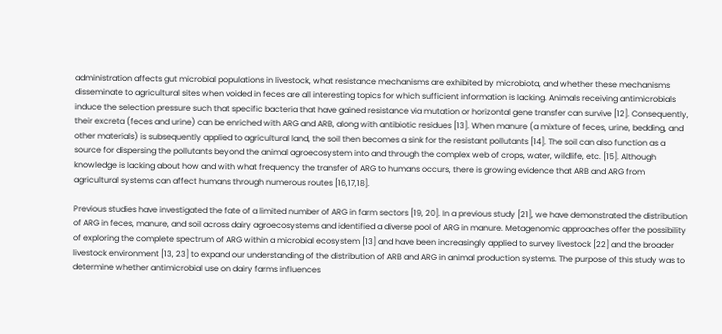administration affects gut microbial populations in livestock, what resistance mechanisms are exhibited by microbiota, and whether these mechanisms disseminate to agricultural sites when voided in feces are all interesting topics for which sufficient information is lacking. Animals receiving antimicrobials induce the selection pressure such that specific bacteria that have gained resistance via mutation or horizontal gene transfer can survive [12]. Consequently, their excreta (feces and urine) can be enriched with ARG and ARB, along with antibiotic residues [13]. When manure (a mixture of feces, urine, bedding, and other materials) is subsequently applied to agricultural land, the soil then becomes a sink for the resistant pollutants [14]. The soil can also function as a source for dispersing the pollutants beyond the animal agroecosystem into and through the complex web of crops, water, wildlife, etc. [15]. Although knowledge is lacking about how and with what frequency the transfer of ARG to humans occurs, there is growing evidence that ARB and ARG from agricultural systems can affect humans through numerous routes [16,17,18].

Previous studies have investigated the fate of a limited number of ARG in farm sectors [19, 20]. In a previous study [21], we have demonstrated the distribution of ARG in feces, manure, and soil across dairy agroecosystems and identified a diverse pool of ARG in manure. Metagenomic approaches offer the possibility of exploring the complete spectrum of ARG within a microbial ecosystem [13] and have been increasingly applied to survey livestock [22] and the broader livestock environment [13, 23] to expand our understanding of the distribution of ARB and ARG in animal production systems. The purpose of this study was to determine whether antimicrobial use on dairy farms influences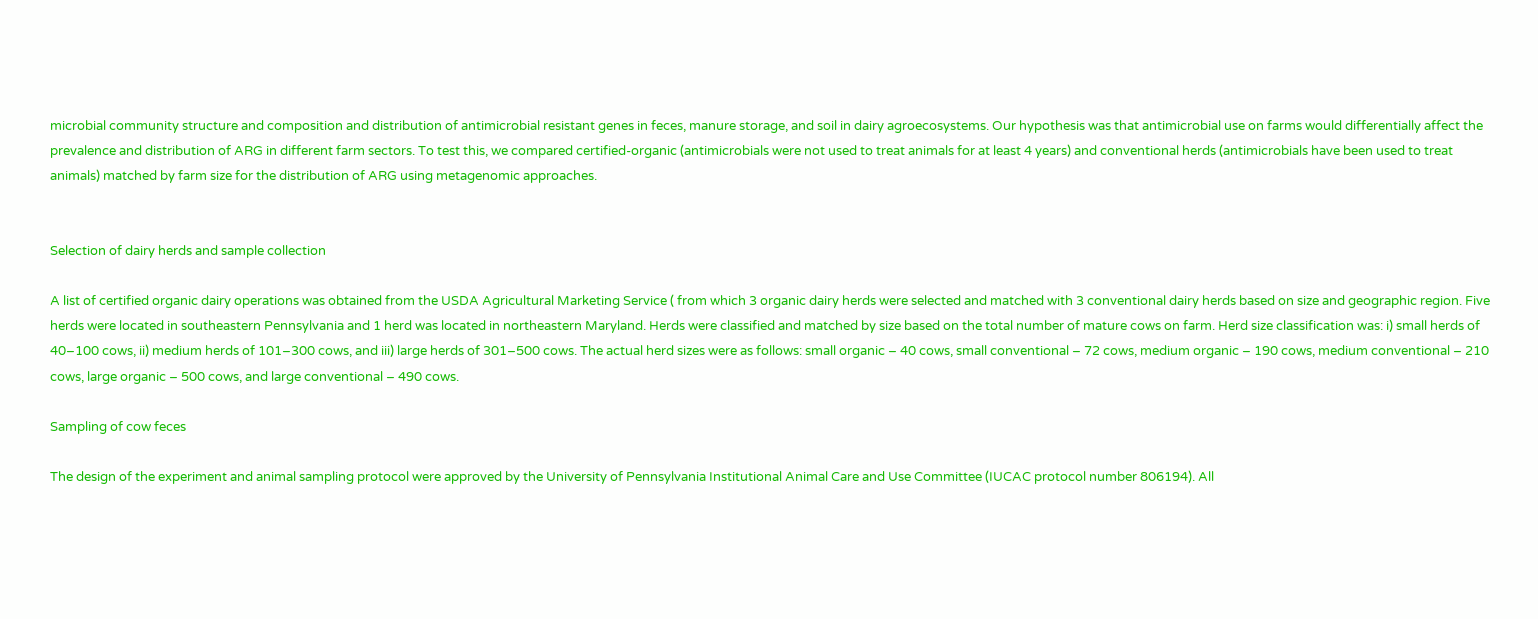microbial community structure and composition and distribution of antimicrobial resistant genes in feces, manure storage, and soil in dairy agroecosystems. Our hypothesis was that antimicrobial use on farms would differentially affect the prevalence and distribution of ARG in different farm sectors. To test this, we compared certified-organic (antimicrobials were not used to treat animals for at least 4 years) and conventional herds (antimicrobials have been used to treat animals) matched by farm size for the distribution of ARG using metagenomic approaches.


Selection of dairy herds and sample collection

A list of certified organic dairy operations was obtained from the USDA Agricultural Marketing Service ( from which 3 organic dairy herds were selected and matched with 3 conventional dairy herds based on size and geographic region. Five herds were located in southeastern Pennsylvania and 1 herd was located in northeastern Maryland. Herds were classified and matched by size based on the total number of mature cows on farm. Herd size classification was: i) small herds of 40–100 cows, ii) medium herds of 101–300 cows, and iii) large herds of 301–500 cows. The actual herd sizes were as follows: small organic – 40 cows, small conventional – 72 cows, medium organic – 190 cows, medium conventional – 210 cows, large organic – 500 cows, and large conventional – 490 cows.

Sampling of cow feces

The design of the experiment and animal sampling protocol were approved by the University of Pennsylvania Institutional Animal Care and Use Committee (IUCAC protocol number 806194). All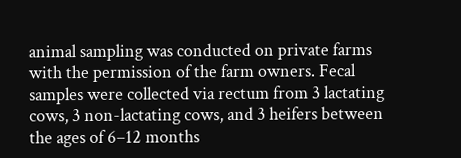animal sampling was conducted on private farms with the permission of the farm owners. Fecal samples were collected via rectum from 3 lactating cows, 3 non-lactating cows, and 3 heifers between the ages of 6–12 months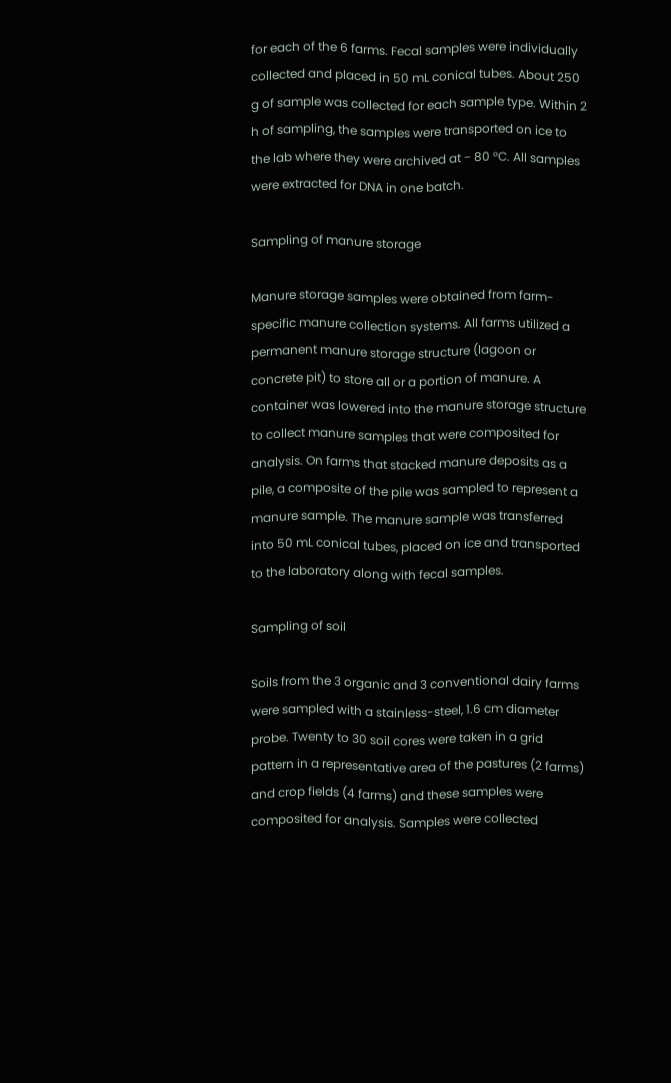for each of the 6 farms. Fecal samples were individually collected and placed in 50 mL conical tubes. About 250 g of sample was collected for each sample type. Within 2 h of sampling, the samples were transported on ice to the lab where they were archived at − 80 °C. All samples were extracted for DNA in one batch.

Sampling of manure storage

Manure storage samples were obtained from farm-specific manure collection systems. All farms utilized a permanent manure storage structure (lagoon or concrete pit) to store all or a portion of manure. A container was lowered into the manure storage structure to collect manure samples that were composited for analysis. On farms that stacked manure deposits as a pile, a composite of the pile was sampled to represent a manure sample. The manure sample was transferred into 50 mL conical tubes, placed on ice and transported to the laboratory along with fecal samples.

Sampling of soil

Soils from the 3 organic and 3 conventional dairy farms were sampled with a stainless-steel, 1.6 cm diameter probe. Twenty to 30 soil cores were taken in a grid pattern in a representative area of the pastures (2 farms) and crop fields (4 farms) and these samples were composited for analysis. Samples were collected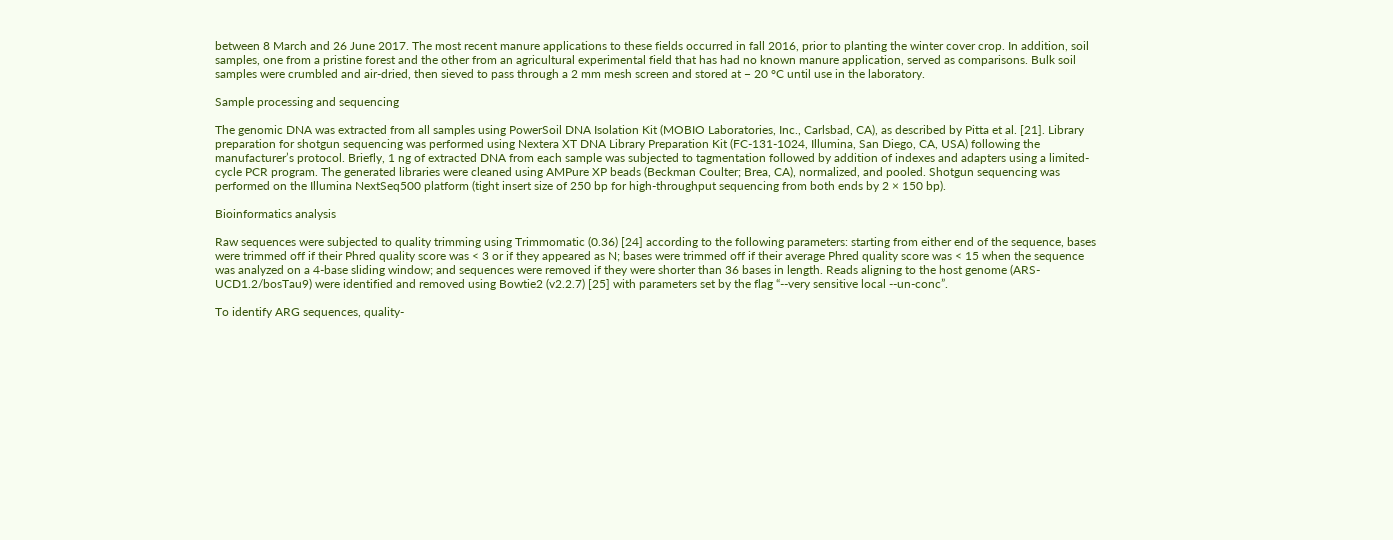between 8 March and 26 June 2017. The most recent manure applications to these fields occurred in fall 2016, prior to planting the winter cover crop. In addition, soil samples, one from a pristine forest and the other from an agricultural experimental field that has had no known manure application, served as comparisons. Bulk soil samples were crumbled and air-dried, then sieved to pass through a 2 mm mesh screen and stored at − 20 °C until use in the laboratory.

Sample processing and sequencing

The genomic DNA was extracted from all samples using PowerSoil DNA Isolation Kit (MOBIO Laboratories, Inc., Carlsbad, CA), as described by Pitta et al. [21]. Library preparation for shotgun sequencing was performed using Nextera XT DNA Library Preparation Kit (FC-131-1024, Illumina, San Diego, CA, USA) following the manufacturer’s protocol. Briefly, 1 ng of extracted DNA from each sample was subjected to tagmentation followed by addition of indexes and adapters using a limited-cycle PCR program. The generated libraries were cleaned using AMPure XP beads (Beckman Coulter; Brea, CA), normalized, and pooled. Shotgun sequencing was performed on the Illumina NextSeq500 platform (tight insert size of 250 bp for high-throughput sequencing from both ends by 2 × 150 bp).

Bioinformatics analysis

Raw sequences were subjected to quality trimming using Trimmomatic (0.36) [24] according to the following parameters: starting from either end of the sequence, bases were trimmed off if their Phred quality score was < 3 or if they appeared as N; bases were trimmed off if their average Phred quality score was < 15 when the sequence was analyzed on a 4-base sliding window; and sequences were removed if they were shorter than 36 bases in length. Reads aligning to the host genome (ARS-UCD1.2/bosTau9) were identified and removed using Bowtie2 (v2.2.7) [25] with parameters set by the flag “--very sensitive local --un-conc”.

To identify ARG sequences, quality-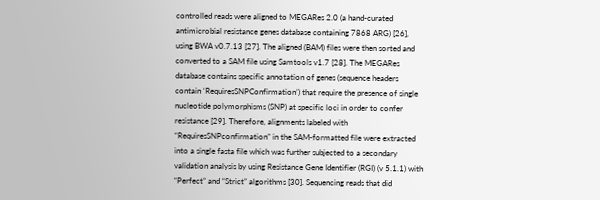controlled reads were aligned to MEGARes 2.0 (a hand-curated antimicrobial resistance genes database containing 7868 ARG) [26], using BWA v0.7.13 [27]. The aligned (BAM) files were then sorted and converted to a SAM file using Samtools v1.7 [28]. The MEGARes database contains specific annotation of genes (sequence headers contain ‘RequiresSNPConfirmation’) that require the presence of single nucleotide polymorphisms (SNP) at specific loci in order to confer resistance [29]. Therefore, alignments labeled with “RequiresSNPconfirmation” in the SAM-formatted file were extracted into a single fasta file which was further subjected to a secondary validation analysis by using Resistance Gene Identifier (RGI) (v 5.1.1) with “Perfect” and “Strict” algorithms [30]. Sequencing reads that did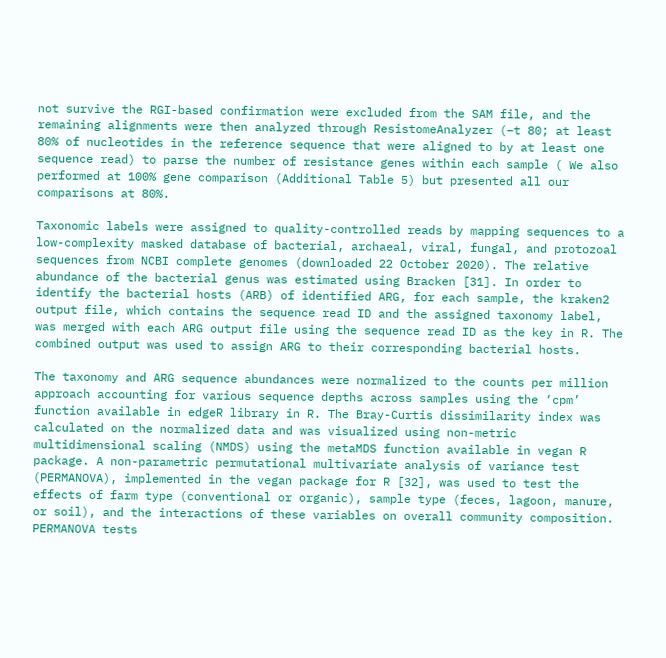not survive the RGI-based confirmation were excluded from the SAM file, and the remaining alignments were then analyzed through ResistomeAnalyzer (−t 80; at least 80% of nucleotides in the reference sequence that were aligned to by at least one sequence read) to parse the number of resistance genes within each sample ( We also performed at 100% gene comparison (Additional Table 5) but presented all our comparisons at 80%.

Taxonomic labels were assigned to quality-controlled reads by mapping sequences to a low-complexity masked database of bacterial, archaeal, viral, fungal, and protozoal sequences from NCBI complete genomes (downloaded 22 October 2020). The relative abundance of the bacterial genus was estimated using Bracken [31]. In order to identify the bacterial hosts (ARB) of identified ARG, for each sample, the kraken2 output file, which contains the sequence read ID and the assigned taxonomy label, was merged with each ARG output file using the sequence read ID as the key in R. The combined output was used to assign ARG to their corresponding bacterial hosts.

The taxonomy and ARG sequence abundances were normalized to the counts per million approach accounting for various sequence depths across samples using the ‘cpm’ function available in edgeR library in R. The Bray-Curtis dissimilarity index was calculated on the normalized data and was visualized using non-metric multidimensional scaling (NMDS) using the metaMDS function available in vegan R package. A non-parametric permutational multivariate analysis of variance test (PERMANOVA), implemented in the vegan package for R [32], was used to test the effects of farm type (conventional or organic), sample type (feces, lagoon, manure, or soil), and the interactions of these variables on overall community composition. PERMANOVA tests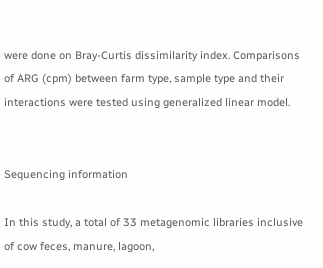were done on Bray-Curtis dissimilarity index. Comparisons of ARG (cpm) between farm type, sample type and their interactions were tested using generalized linear model.


Sequencing information

In this study, a total of 33 metagenomic libraries inclusive of cow feces, manure, lagoon,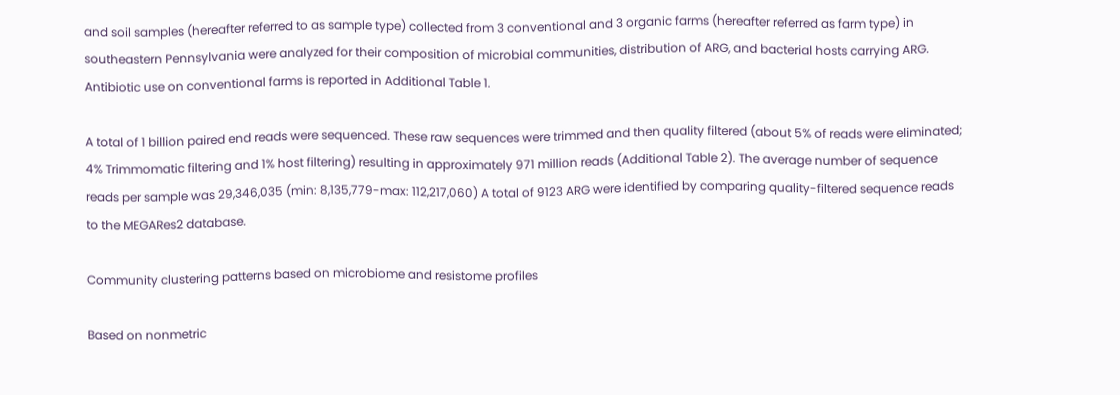and soil samples (hereafter referred to as sample type) collected from 3 conventional and 3 organic farms (hereafter referred as farm type) in southeastern Pennsylvania were analyzed for their composition of microbial communities, distribution of ARG, and bacterial hosts carrying ARG. Antibiotic use on conventional farms is reported in Additional Table 1.

A total of 1 billion paired end reads were sequenced. These raw sequences were trimmed and then quality filtered (about 5% of reads were eliminated; 4% Trimmomatic filtering and 1% host filtering) resulting in approximately 971 million reads (Additional Table 2). The average number of sequence reads per sample was 29,346,035 (min: 8,135,779-max: 112,217,060) A total of 9123 ARG were identified by comparing quality-filtered sequence reads to the MEGARes2 database.

Community clustering patterns based on microbiome and resistome profiles

Based on nonmetric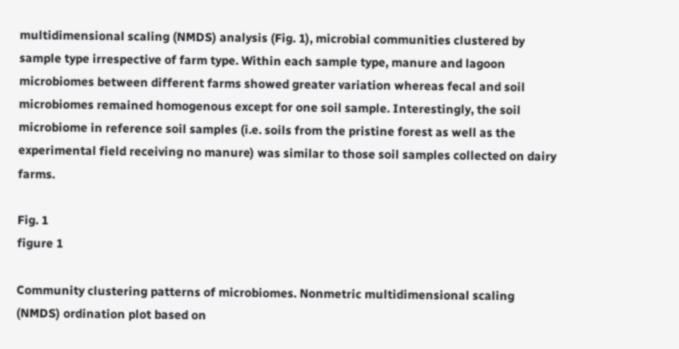multidimensional scaling (NMDS) analysis (Fig. 1), microbial communities clustered by sample type irrespective of farm type. Within each sample type, manure and lagoon microbiomes between different farms showed greater variation whereas fecal and soil microbiomes remained homogenous except for one soil sample. Interestingly, the soil microbiome in reference soil samples (i.e. soils from the pristine forest as well as the experimental field receiving no manure) was similar to those soil samples collected on dairy farms.

Fig. 1
figure 1

Community clustering patterns of microbiomes. Nonmetric multidimensional scaling (NMDS) ordination plot based on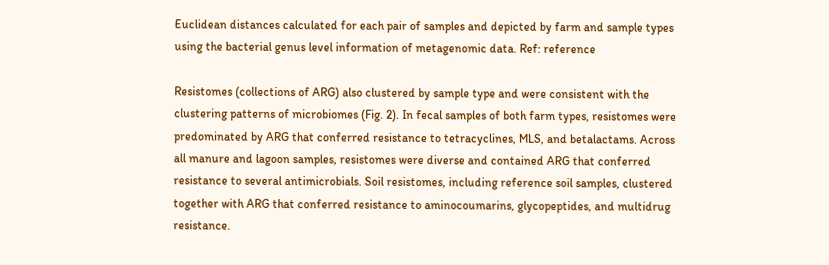Euclidean distances calculated for each pair of samples and depicted by farm and sample types using the bacterial genus level information of metagenomic data. Ref: reference

Resistomes (collections of ARG) also clustered by sample type and were consistent with the clustering patterns of microbiomes (Fig. 2). In fecal samples of both farm types, resistomes were predominated by ARG that conferred resistance to tetracyclines, MLS, and betalactams. Across all manure and lagoon samples, resistomes were diverse and contained ARG that conferred resistance to several antimicrobials. Soil resistomes, including reference soil samples, clustered together with ARG that conferred resistance to aminocoumarins, glycopeptides, and multidrug resistance.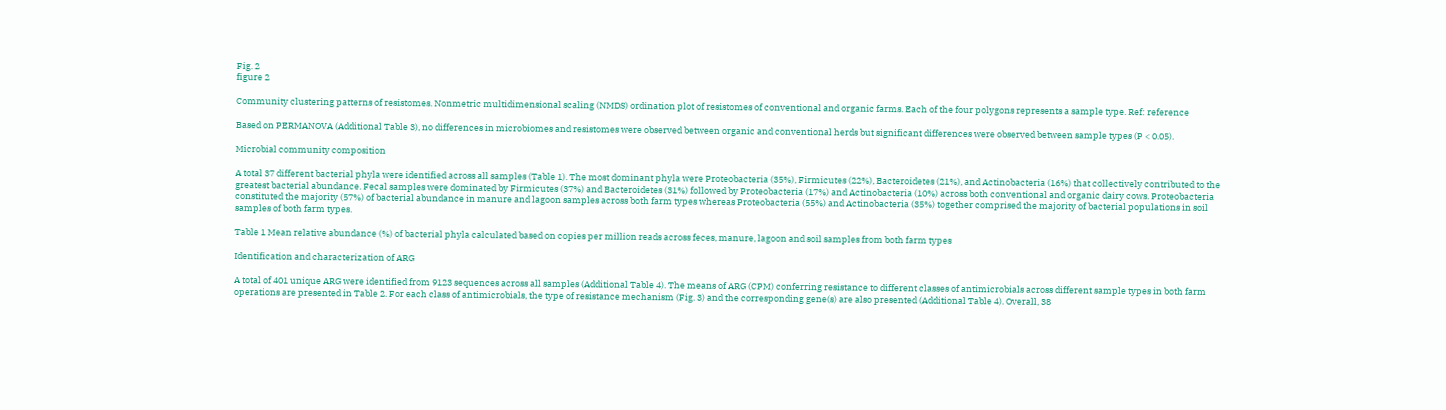Fig. 2
figure 2

Community clustering patterns of resistomes. Nonmetric multidimensional scaling (NMDS) ordination plot of resistomes of conventional and organic farms. Each of the four polygons represents a sample type. Ref: reference

Based on PERMANOVA (Additional Table 3), no differences in microbiomes and resistomes were observed between organic and conventional herds but significant differences were observed between sample types (P < 0.05).

Microbial community composition

A total 37 different bacterial phyla were identified across all samples (Table 1). The most dominant phyla were Proteobacteria (35%), Firmicutes (22%), Bacteroidetes (21%), and Actinobacteria (16%) that collectively contributed to the greatest bacterial abundance. Fecal samples were dominated by Firmicutes (37%) and Bacteroidetes (31%) followed by Proteobacteria (17%) and Actinobacteria (10%) across both conventional and organic dairy cows. Proteobacteria constituted the majority (57%) of bacterial abundance in manure and lagoon samples across both farm types whereas Proteobacteria (55%) and Actinobacteria (35%) together comprised the majority of bacterial populations in soil samples of both farm types.

Table 1 Mean relative abundance (%) of bacterial phyla calculated based on copies per million reads across feces, manure, lagoon and soil samples from both farm types

Identification and characterization of ARG

A total of 401 unique ARG were identified from 9123 sequences across all samples (Additional Table 4). The means of ARG (CPM) conferring resistance to different classes of antimicrobials across different sample types in both farm operations are presented in Table 2. For each class of antimicrobials, the type of resistance mechanism (Fig. 3) and the corresponding gene(s) are also presented (Additional Table 4). Overall, 38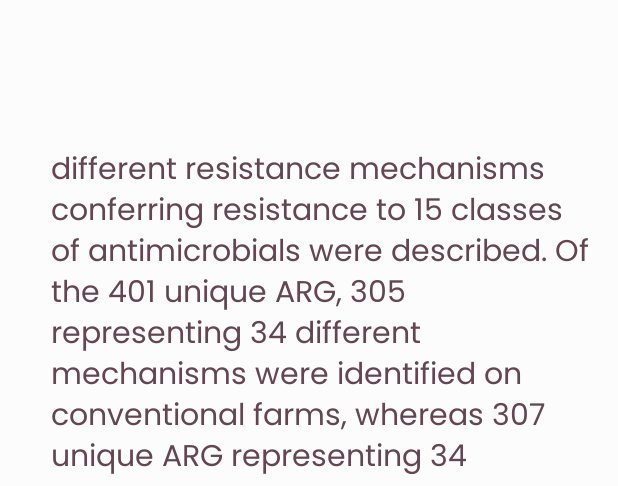different resistance mechanisms conferring resistance to 15 classes of antimicrobials were described. Of the 401 unique ARG, 305 representing 34 different mechanisms were identified on conventional farms, whereas 307 unique ARG representing 34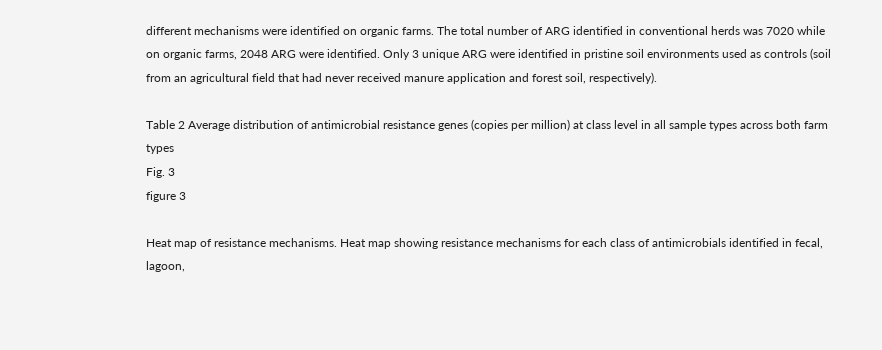different mechanisms were identified on organic farms. The total number of ARG identified in conventional herds was 7020 while on organic farms, 2048 ARG were identified. Only 3 unique ARG were identified in pristine soil environments used as controls (soil from an agricultural field that had never received manure application and forest soil, respectively).

Table 2 Average distribution of antimicrobial resistance genes (copies per million) at class level in all sample types across both farm types
Fig. 3
figure 3

Heat map of resistance mechanisms. Heat map showing resistance mechanisms for each class of antimicrobials identified in fecal, lagoon,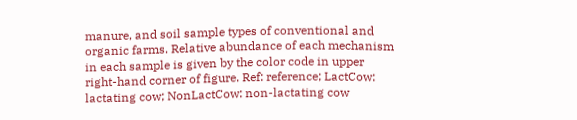manure, and soil sample types of conventional and organic farms. Relative abundance of each mechanism in each sample is given by the color code in upper right-hand corner of figure. Ref: reference; LactCow: lactating cow; NonLactCow: non-lactating cow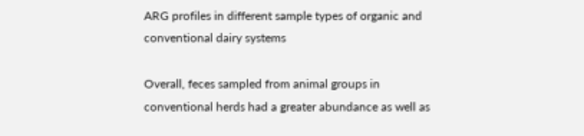ARG profiles in different sample types of organic and conventional dairy systems

Overall, feces sampled from animal groups in conventional herds had a greater abundance as well as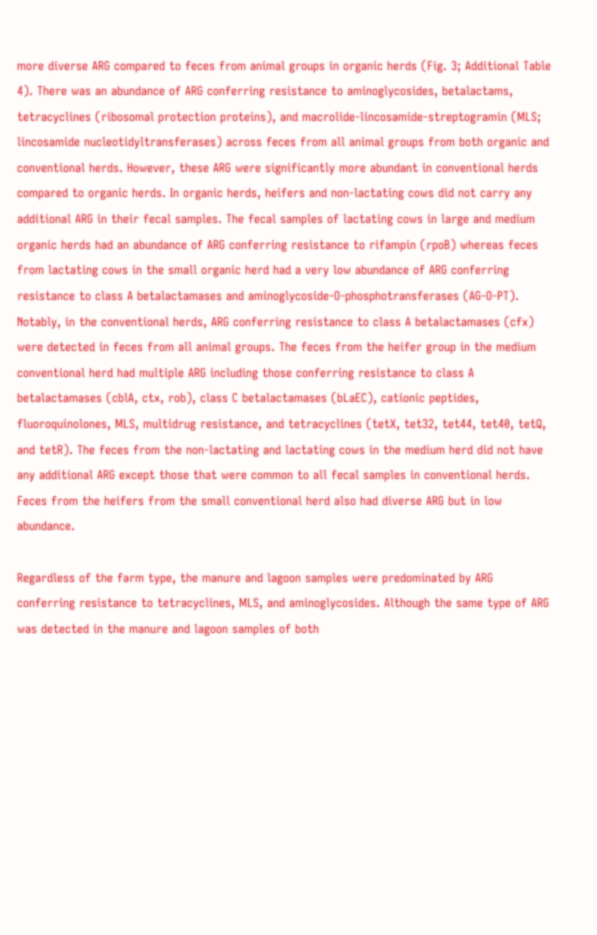more diverse ARG compared to feces from animal groups in organic herds (Fig. 3; Additional Table 4). There was an abundance of ARG conferring resistance to aminoglycosides, betalactams, tetracyclines (ribosomal protection proteins), and macrolide-lincosamide-streptogramin (MLS; lincosamide nucleotidyltransferases) across feces from all animal groups from both organic and conventional herds. However, these ARG were significantly more abundant in conventional herds compared to organic herds. In organic herds, heifers and non-lactating cows did not carry any additional ARG in their fecal samples. The fecal samples of lactating cows in large and medium organic herds had an abundance of ARG conferring resistance to rifampin (rpoB) whereas feces from lactating cows in the small organic herd had a very low abundance of ARG conferring resistance to class A betalactamases and aminoglycoside-O-phosphotransferases (AG-O-PT). Notably, in the conventional herds, ARG conferring resistance to class A betalactamases (cfx) were detected in feces from all animal groups. The feces from the heifer group in the medium conventional herd had multiple ARG including those conferring resistance to class A betalactamases (cblA, ctx, rob), class C betalactamases (bLaEC), cationic peptides, fluoroquinolones, MLS, multidrug resistance, and tetracyclines (tetX, tet32, tet44, tet40, tetQ, and tetR). The feces from the non-lactating and lactating cows in the medium herd did not have any additional ARG except those that were common to all fecal samples in conventional herds. Feces from the heifers from the small conventional herd also had diverse ARG but in low abundance.

Regardless of the farm type, the manure and lagoon samples were predominated by ARG conferring resistance to tetracyclines, MLS, and aminoglycosides. Although the same type of ARG was detected in the manure and lagoon samples of both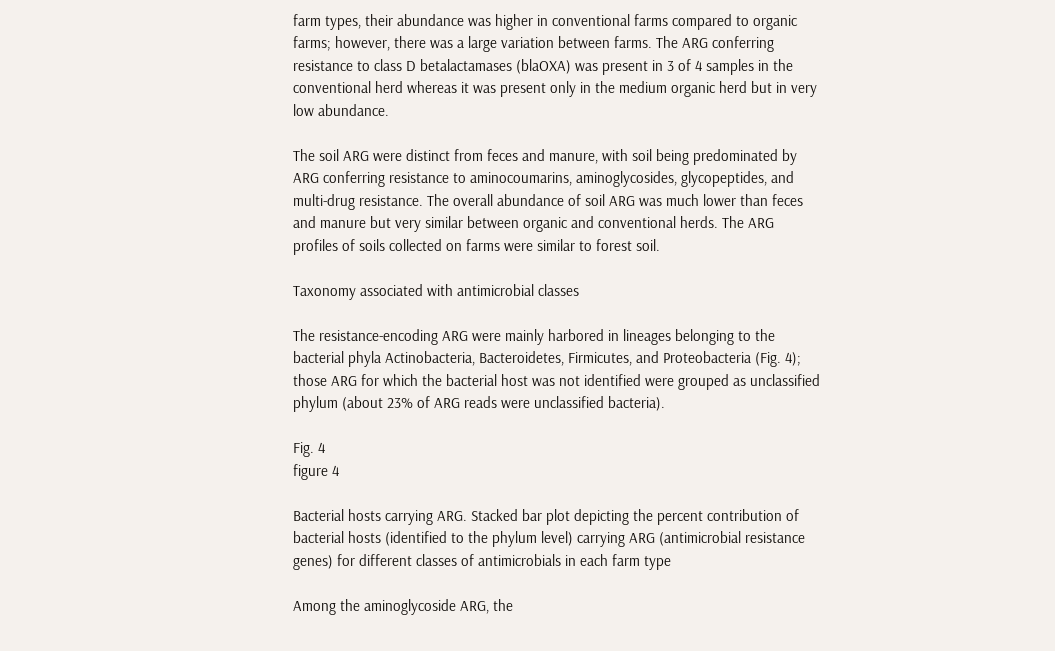farm types, their abundance was higher in conventional farms compared to organic farms; however, there was a large variation between farms. The ARG conferring resistance to class D betalactamases (blaOXA) was present in 3 of 4 samples in the conventional herd whereas it was present only in the medium organic herd but in very low abundance.

The soil ARG were distinct from feces and manure, with soil being predominated by ARG conferring resistance to aminocoumarins, aminoglycosides, glycopeptides, and multi-drug resistance. The overall abundance of soil ARG was much lower than feces and manure but very similar between organic and conventional herds. The ARG profiles of soils collected on farms were similar to forest soil.

Taxonomy associated with antimicrobial classes

The resistance-encoding ARG were mainly harbored in lineages belonging to the bacterial phyla Actinobacteria, Bacteroidetes, Firmicutes, and Proteobacteria (Fig. 4); those ARG for which the bacterial host was not identified were grouped as unclassified phylum (about 23% of ARG reads were unclassified bacteria).

Fig. 4
figure 4

Bacterial hosts carrying ARG. Stacked bar plot depicting the percent contribution of bacterial hosts (identified to the phylum level) carrying ARG (antimicrobial resistance genes) for different classes of antimicrobials in each farm type

Among the aminoglycoside ARG, the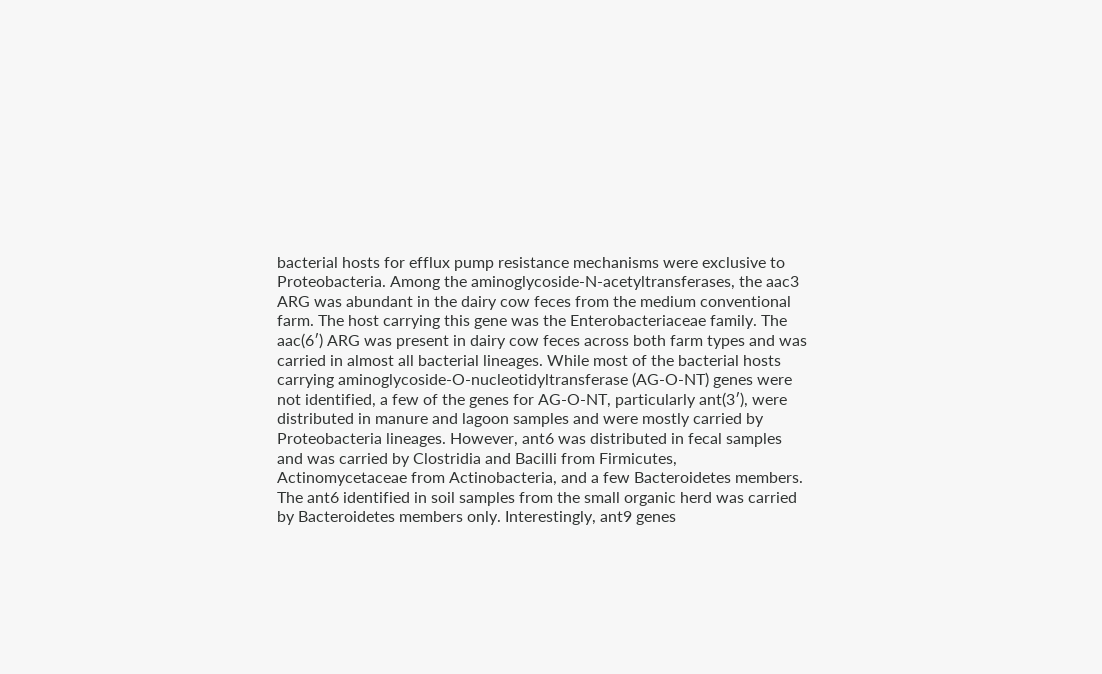bacterial hosts for efflux pump resistance mechanisms were exclusive to Proteobacteria. Among the aminoglycoside-N-acetyltransferases, the aac3 ARG was abundant in the dairy cow feces from the medium conventional farm. The host carrying this gene was the Enterobacteriaceae family. The aac(6′) ARG was present in dairy cow feces across both farm types and was carried in almost all bacterial lineages. While most of the bacterial hosts carrying aminoglycoside-O-nucleotidyltransferase (AG-O-NT) genes were not identified, a few of the genes for AG-O-NT, particularly ant(3′), were distributed in manure and lagoon samples and were mostly carried by Proteobacteria lineages. However, ant6 was distributed in fecal samples and was carried by Clostridia and Bacilli from Firmicutes, Actinomycetaceae from Actinobacteria, and a few Bacteroidetes members. The ant6 identified in soil samples from the small organic herd was carried by Bacteroidetes members only. Interestingly, ant9 genes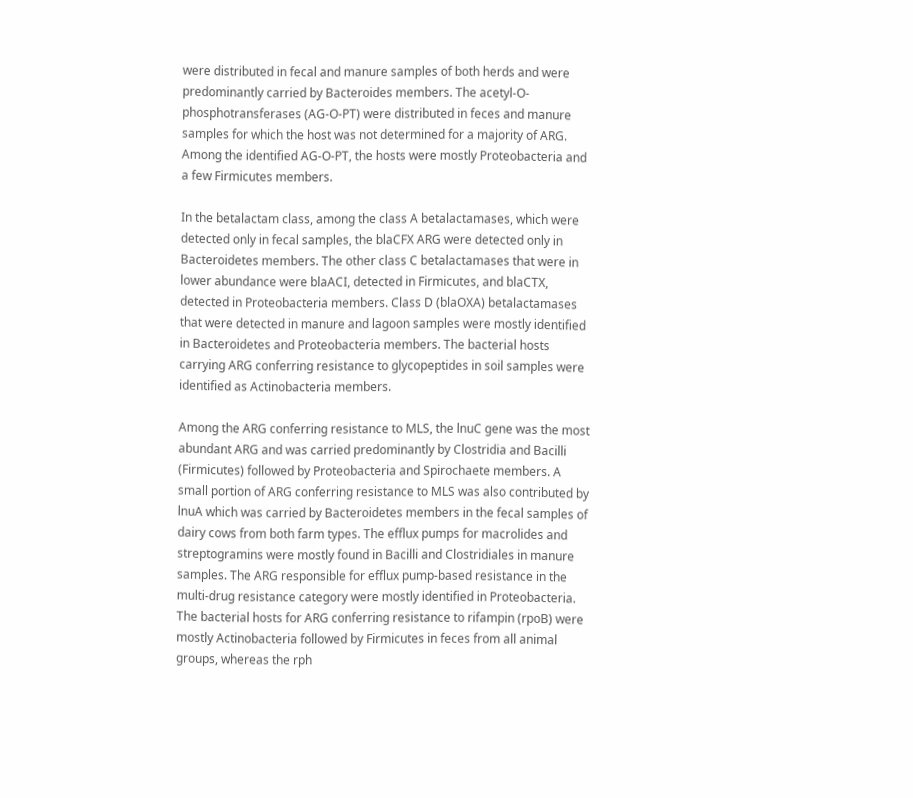were distributed in fecal and manure samples of both herds and were predominantly carried by Bacteroides members. The acetyl-O-phosphotransferases (AG-O-PT) were distributed in feces and manure samples for which the host was not determined for a majority of ARG. Among the identified AG-O-PT, the hosts were mostly Proteobacteria and a few Firmicutes members.

In the betalactam class, among the class A betalactamases, which were detected only in fecal samples, the blaCFX ARG were detected only in Bacteroidetes members. The other class C betalactamases that were in lower abundance were blaACI, detected in Firmicutes, and blaCTX, detected in Proteobacteria members. Class D (blaOXA) betalactamases that were detected in manure and lagoon samples were mostly identified in Bacteroidetes and Proteobacteria members. The bacterial hosts carrying ARG conferring resistance to glycopeptides in soil samples were identified as Actinobacteria members.

Among the ARG conferring resistance to MLS, the lnuC gene was the most abundant ARG and was carried predominantly by Clostridia and Bacilli (Firmicutes) followed by Proteobacteria and Spirochaete members. A small portion of ARG conferring resistance to MLS was also contributed by lnuA which was carried by Bacteroidetes members in the fecal samples of dairy cows from both farm types. The efflux pumps for macrolides and streptogramins were mostly found in Bacilli and Clostridiales in manure samples. The ARG responsible for efflux pump-based resistance in the multi-drug resistance category were mostly identified in Proteobacteria. The bacterial hosts for ARG conferring resistance to rifampin (rpoB) were mostly Actinobacteria followed by Firmicutes in feces from all animal groups, whereas the rph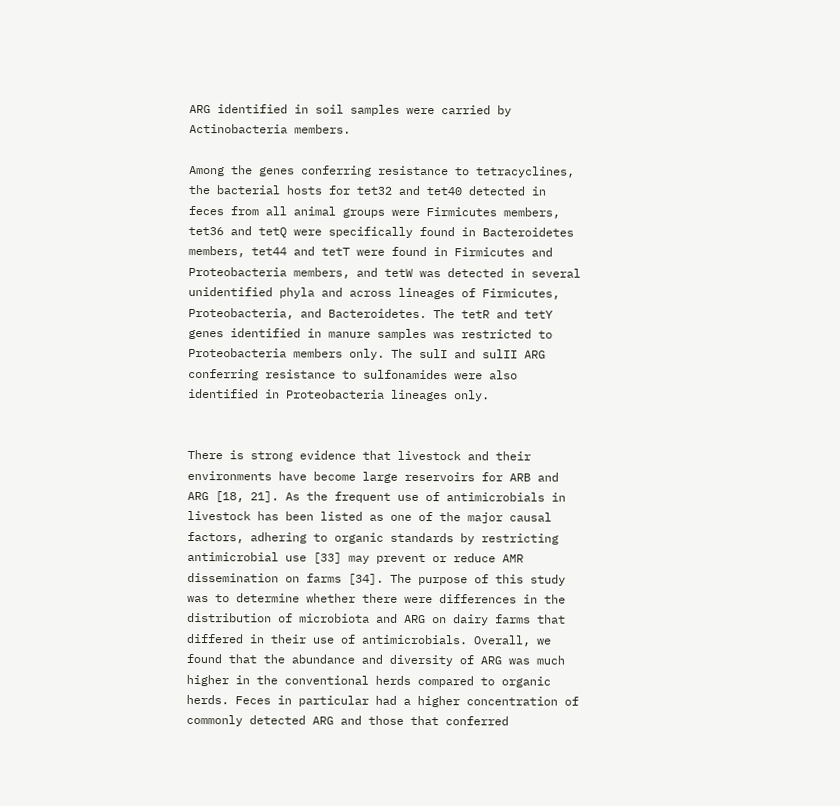ARG identified in soil samples were carried by Actinobacteria members.

Among the genes conferring resistance to tetracyclines, the bacterial hosts for tet32 and tet40 detected in feces from all animal groups were Firmicutes members, tet36 and tetQ were specifically found in Bacteroidetes members, tet44 and tetT were found in Firmicutes and Proteobacteria members, and tetW was detected in several unidentified phyla and across lineages of Firmicutes, Proteobacteria, and Bacteroidetes. The tetR and tetY genes identified in manure samples was restricted to Proteobacteria members only. The sulI and sulII ARG conferring resistance to sulfonamides were also identified in Proteobacteria lineages only.


There is strong evidence that livestock and their environments have become large reservoirs for ARB and ARG [18, 21]. As the frequent use of antimicrobials in livestock has been listed as one of the major causal factors, adhering to organic standards by restricting antimicrobial use [33] may prevent or reduce AMR dissemination on farms [34]. The purpose of this study was to determine whether there were differences in the distribution of microbiota and ARG on dairy farms that differed in their use of antimicrobials. Overall, we found that the abundance and diversity of ARG was much higher in the conventional herds compared to organic herds. Feces in particular had a higher concentration of commonly detected ARG and those that conferred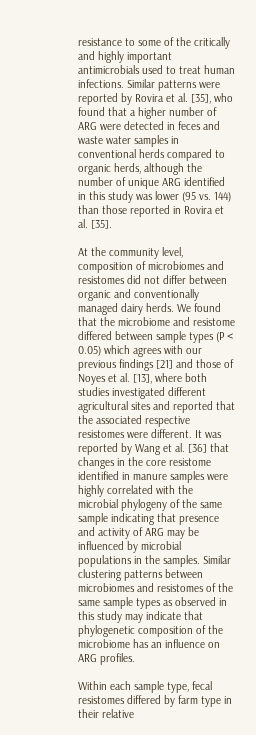resistance to some of the critically and highly important antimicrobials used to treat human infections. Similar patterns were reported by Rovira et al. [35], who found that a higher number of ARG were detected in feces and waste water samples in conventional herds compared to organic herds, although the number of unique ARG identified in this study was lower (95 vs. 144) than those reported in Rovira et al. [35].

At the community level, composition of microbiomes and resistomes did not differ between organic and conventionally managed dairy herds. We found that the microbiome and resistome differed between sample types (P < 0.05) which agrees with our previous findings [21] and those of Noyes et al. [13], where both studies investigated different agricultural sites and reported that the associated respective resistomes were different. It was reported by Wang et al. [36] that changes in the core resistome identified in manure samples were highly correlated with the microbial phylogeny of the same sample indicating that presence and activity of ARG may be influenced by microbial populations in the samples. Similar clustering patterns between microbiomes and resistomes of the same sample types as observed in this study may indicate that phylogenetic composition of the microbiome has an influence on ARG profiles.

Within each sample type, fecal resistomes differed by farm type in their relative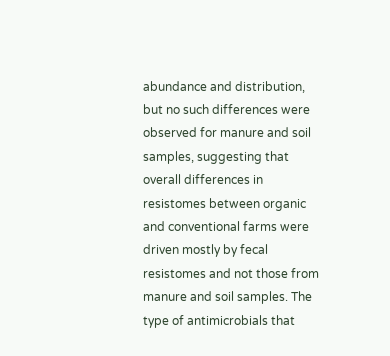abundance and distribution, but no such differences were observed for manure and soil samples, suggesting that overall differences in resistomes between organic and conventional farms were driven mostly by fecal resistomes and not those from manure and soil samples. The type of antimicrobials that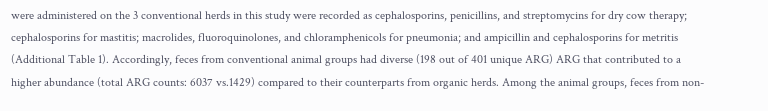were administered on the 3 conventional herds in this study were recorded as cephalosporins, penicillins, and streptomycins for dry cow therapy; cephalosporins for mastitis; macrolides, fluoroquinolones, and chloramphenicols for pneumonia; and ampicillin and cephalosporins for metritis (Additional Table 1). Accordingly, feces from conventional animal groups had diverse (198 out of 401 unique ARG) ARG that contributed to a higher abundance (total ARG counts: 6037 vs.1429) compared to their counterparts from organic herds. Among the animal groups, feces from non-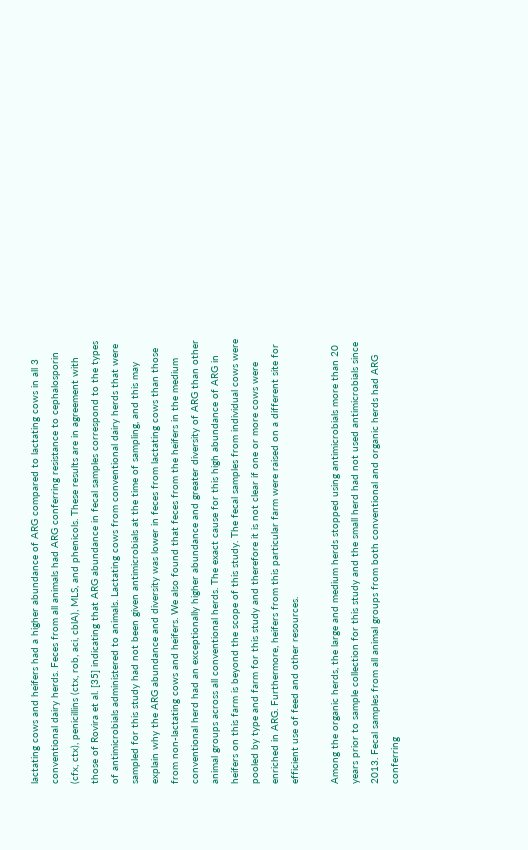lactating cows and heifers had a higher abundance of ARG compared to lactating cows in all 3 conventional dairy herds. Feces from all animals had ARG conferring resistance to cephalosporin (cfx, ctx), penicillins (ctx, rob, aci, cblA), MLS, and phenicols. These results are in agreement with those of Rovira et al. [35] indicating that ARG abundance in fecal samples correspond to the types of antimicrobials administered to animals. Lactating cows from conventional dairy herds that were sampled for this study had not been given antimicrobials at the time of sampling, and this may explain why the ARG abundance and diversity was lower in feces from lactating cows than those from non-lactating cows and heifers. We also found that feces from the heifers in the medium conventional herd had an exceptionally higher abundance and greater diversity of ARG than other animal groups across all conventional herds. The exact cause for this high abundance of ARG in heifers on this farm is beyond the scope of this study. The fecal samples from individual cows were pooled by type and farm for this study and therefore it is not clear if one or more cows were enriched in ARG. Furthermore, heifers from this particular farm were raised on a different site for efficient use of feed and other resources.

Among the organic herds, the large and medium herds stopped using antimicrobials more than 20 years prior to sample collection for this study and the small herd had not used antimicrobials since 2013. Fecal samples from all animal groups from both conventional and organic herds had ARG conferring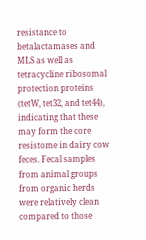resistance to betalactamases and MLS as well as tetracycline ribosomal protection proteins (tetW, tet32, and tet44), indicating that these may form the core resistome in dairy cow feces. Fecal samples from animal groups from organic herds were relatively clean compared to those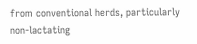from conventional herds, particularly non-lactating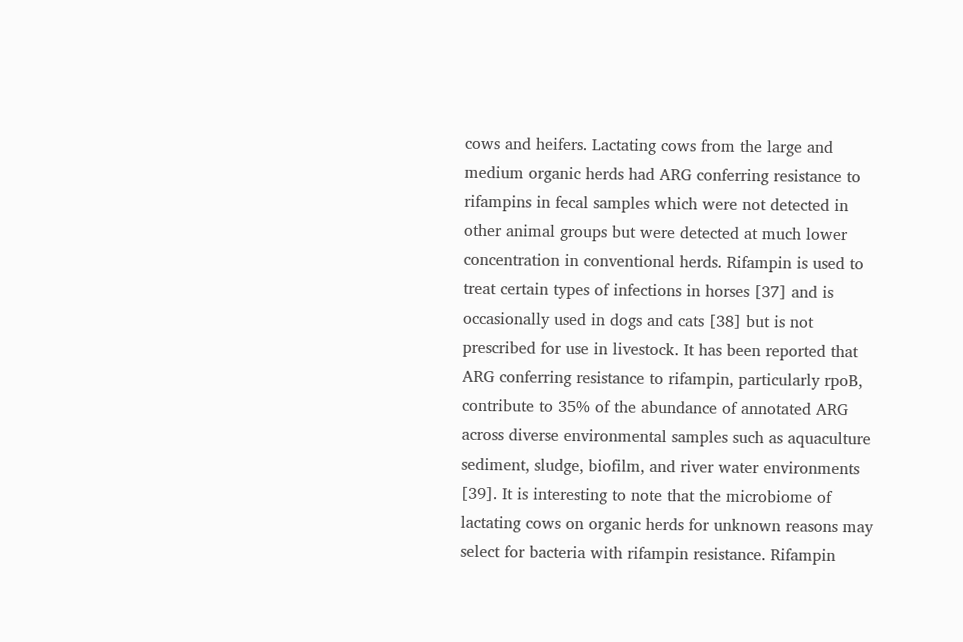cows and heifers. Lactating cows from the large and medium organic herds had ARG conferring resistance to rifampins in fecal samples which were not detected in other animal groups but were detected at much lower concentration in conventional herds. Rifampin is used to treat certain types of infections in horses [37] and is occasionally used in dogs and cats [38] but is not prescribed for use in livestock. It has been reported that ARG conferring resistance to rifampin, particularly rpoB, contribute to 35% of the abundance of annotated ARG across diverse environmental samples such as aquaculture sediment, sludge, biofilm, and river water environments [39]. It is interesting to note that the microbiome of lactating cows on organic herds for unknown reasons may select for bacteria with rifampin resistance. Rifampin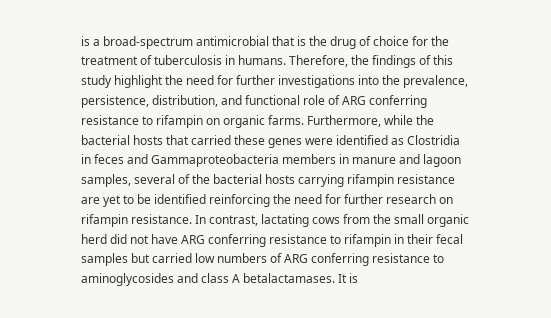is a broad-spectrum antimicrobial that is the drug of choice for the treatment of tuberculosis in humans. Therefore, the findings of this study highlight the need for further investigations into the prevalence, persistence, distribution, and functional role of ARG conferring resistance to rifampin on organic farms. Furthermore, while the bacterial hosts that carried these genes were identified as Clostridia in feces and Gammaproteobacteria members in manure and lagoon samples, several of the bacterial hosts carrying rifampin resistance are yet to be identified reinforcing the need for further research on rifampin resistance. In contrast, lactating cows from the small organic herd did not have ARG conferring resistance to rifampin in their fecal samples but carried low numbers of ARG conferring resistance to aminoglycosides and class A betalactamases. It is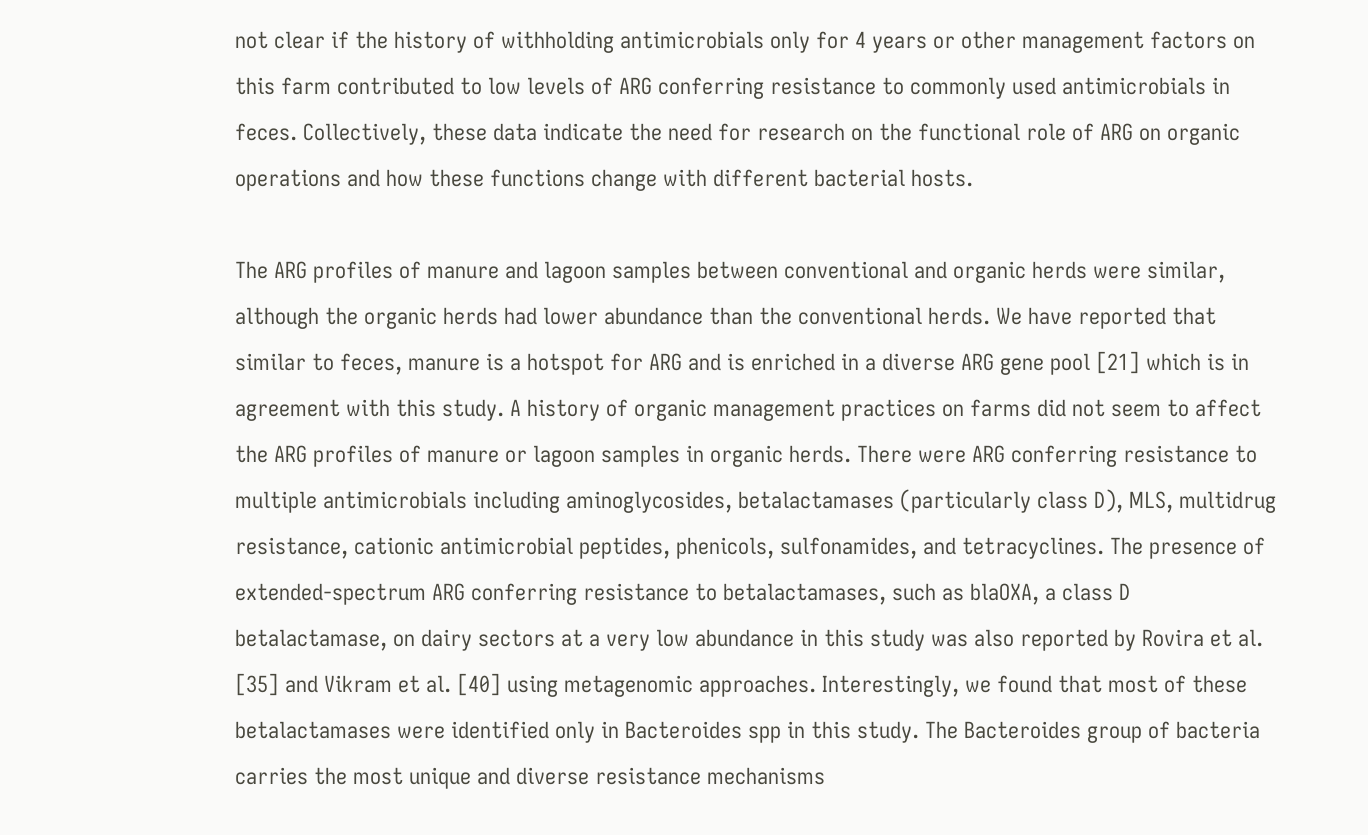not clear if the history of withholding antimicrobials only for 4 years or other management factors on this farm contributed to low levels of ARG conferring resistance to commonly used antimicrobials in feces. Collectively, these data indicate the need for research on the functional role of ARG on organic operations and how these functions change with different bacterial hosts.

The ARG profiles of manure and lagoon samples between conventional and organic herds were similar, although the organic herds had lower abundance than the conventional herds. We have reported that similar to feces, manure is a hotspot for ARG and is enriched in a diverse ARG gene pool [21] which is in agreement with this study. A history of organic management practices on farms did not seem to affect the ARG profiles of manure or lagoon samples in organic herds. There were ARG conferring resistance to multiple antimicrobials including aminoglycosides, betalactamases (particularly class D), MLS, multidrug resistance, cationic antimicrobial peptides, phenicols, sulfonamides, and tetracyclines. The presence of extended-spectrum ARG conferring resistance to betalactamases, such as blaOXA, a class D betalactamase, on dairy sectors at a very low abundance in this study was also reported by Rovira et al. [35] and Vikram et al. [40] using metagenomic approaches. Interestingly, we found that most of these betalactamases were identified only in Bacteroides spp in this study. The Bacteroides group of bacteria carries the most unique and diverse resistance mechanisms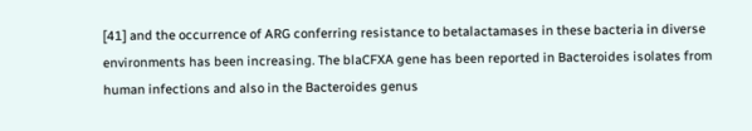[41] and the occurrence of ARG conferring resistance to betalactamases in these bacteria in diverse environments has been increasing. The blaCFXA gene has been reported in Bacteroides isolates from human infections and also in the Bacteroides genus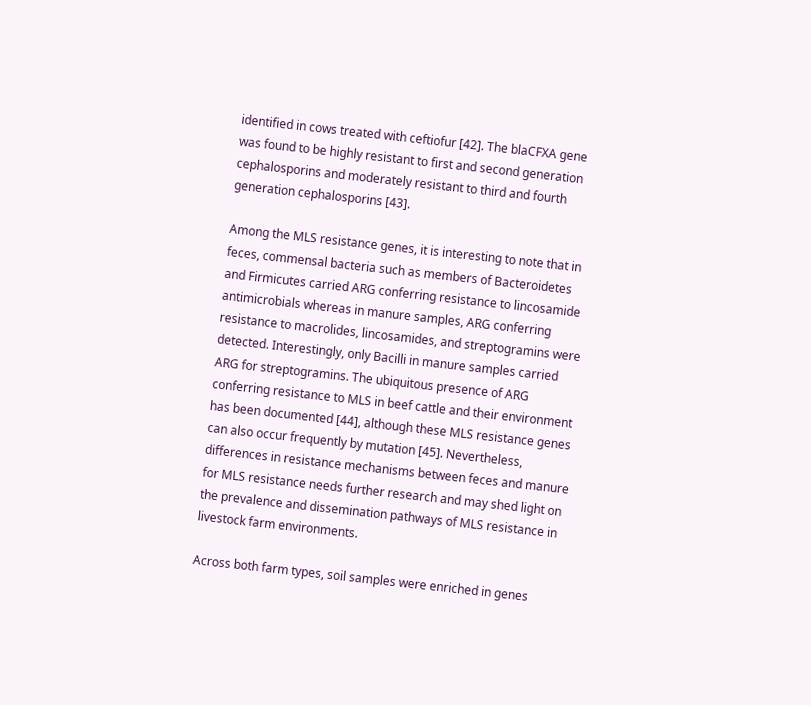identified in cows treated with ceftiofur [42]. The blaCFXA gene was found to be highly resistant to first and second generation cephalosporins and moderately resistant to third and fourth generation cephalosporins [43].

Among the MLS resistance genes, it is interesting to note that in feces, commensal bacteria such as members of Bacteroidetes and Firmicutes carried ARG conferring resistance to lincosamide antimicrobials whereas in manure samples, ARG conferring resistance to macrolides, lincosamides, and streptogramins were detected. Interestingly, only Bacilli in manure samples carried ARG for streptogramins. The ubiquitous presence of ARG conferring resistance to MLS in beef cattle and their environment has been documented [44], although these MLS resistance genes can also occur frequently by mutation [45]. Nevertheless, differences in resistance mechanisms between feces and manure for MLS resistance needs further research and may shed light on the prevalence and dissemination pathways of MLS resistance in livestock farm environments.

Across both farm types, soil samples were enriched in genes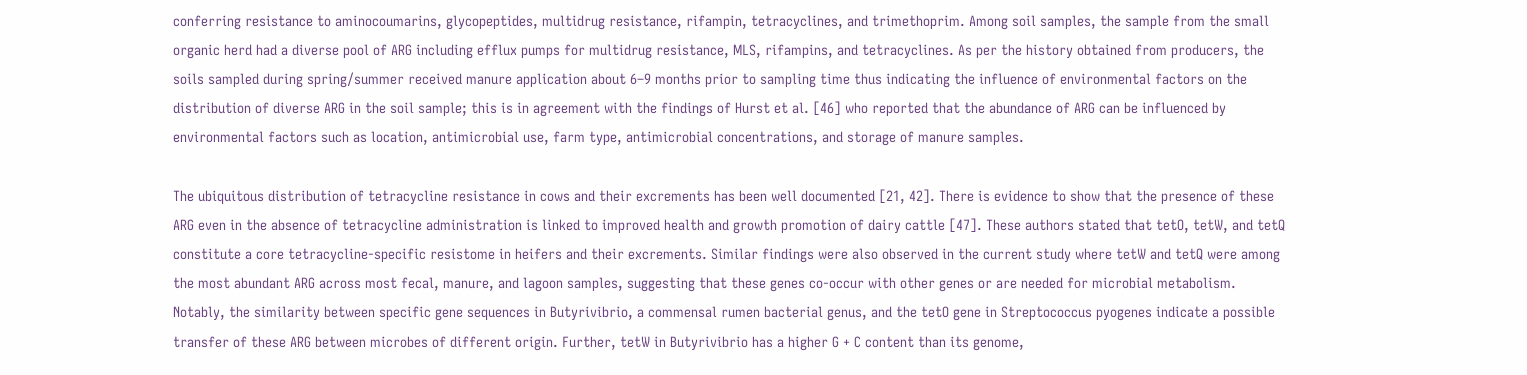conferring resistance to aminocoumarins, glycopeptides, multidrug resistance, rifampin, tetracyclines, and trimethoprim. Among soil samples, the sample from the small organic herd had a diverse pool of ARG including efflux pumps for multidrug resistance, MLS, rifampins, and tetracyclines. As per the history obtained from producers, the soils sampled during spring/summer received manure application about 6–9 months prior to sampling time thus indicating the influence of environmental factors on the distribution of diverse ARG in the soil sample; this is in agreement with the findings of Hurst et al. [46] who reported that the abundance of ARG can be influenced by environmental factors such as location, antimicrobial use, farm type, antimicrobial concentrations, and storage of manure samples.

The ubiquitous distribution of tetracycline resistance in cows and their excrements has been well documented [21, 42]. There is evidence to show that the presence of these ARG even in the absence of tetracycline administration is linked to improved health and growth promotion of dairy cattle [47]. These authors stated that tetO, tetW, and tetQ constitute a core tetracycline-specific resistome in heifers and their excrements. Similar findings were also observed in the current study where tetW and tetQ were among the most abundant ARG across most fecal, manure, and lagoon samples, suggesting that these genes co-occur with other genes or are needed for microbial metabolism. Notably, the similarity between specific gene sequences in Butyrivibrio, a commensal rumen bacterial genus, and the tetO gene in Streptococcus pyogenes indicate a possible transfer of these ARG between microbes of different origin. Further, tetW in Butyrivibrio has a higher G + C content than its genome,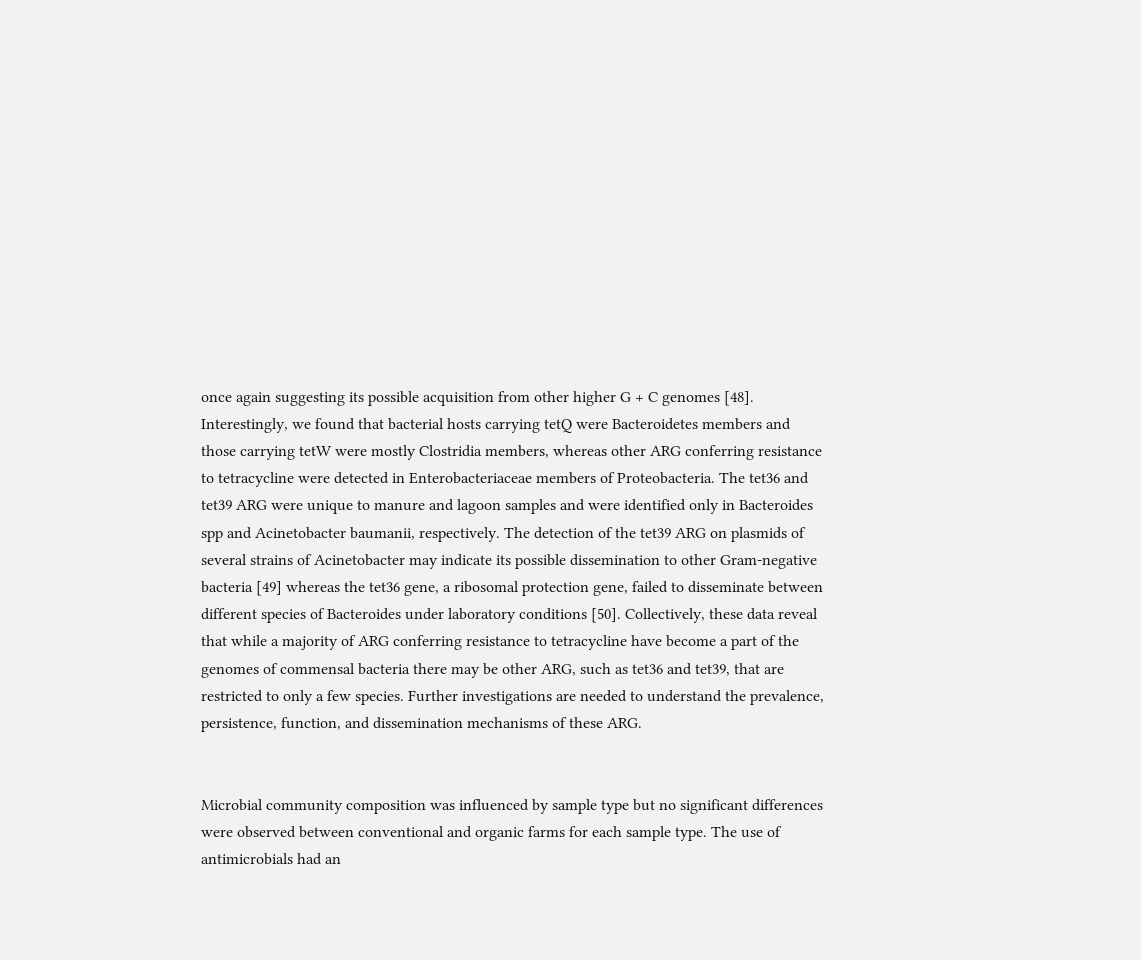once again suggesting its possible acquisition from other higher G + C genomes [48]. Interestingly, we found that bacterial hosts carrying tetQ were Bacteroidetes members and those carrying tetW were mostly Clostridia members, whereas other ARG conferring resistance to tetracycline were detected in Enterobacteriaceae members of Proteobacteria. The tet36 and tet39 ARG were unique to manure and lagoon samples and were identified only in Bacteroides spp and Acinetobacter baumanii, respectively. The detection of the tet39 ARG on plasmids of several strains of Acinetobacter may indicate its possible dissemination to other Gram-negative bacteria [49] whereas the tet36 gene, a ribosomal protection gene, failed to disseminate between different species of Bacteroides under laboratory conditions [50]. Collectively, these data reveal that while a majority of ARG conferring resistance to tetracycline have become a part of the genomes of commensal bacteria there may be other ARG, such as tet36 and tet39, that are restricted to only a few species. Further investigations are needed to understand the prevalence, persistence, function, and dissemination mechanisms of these ARG.


Microbial community composition was influenced by sample type but no significant differences were observed between conventional and organic farms for each sample type. The use of antimicrobials had an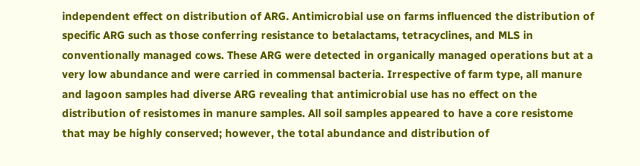independent effect on distribution of ARG. Antimicrobial use on farms influenced the distribution of specific ARG such as those conferring resistance to betalactams, tetracyclines, and MLS in conventionally managed cows. These ARG were detected in organically managed operations but at a very low abundance and were carried in commensal bacteria. Irrespective of farm type, all manure and lagoon samples had diverse ARG revealing that antimicrobial use has no effect on the distribution of resistomes in manure samples. All soil samples appeared to have a core resistome that may be highly conserved; however, the total abundance and distribution of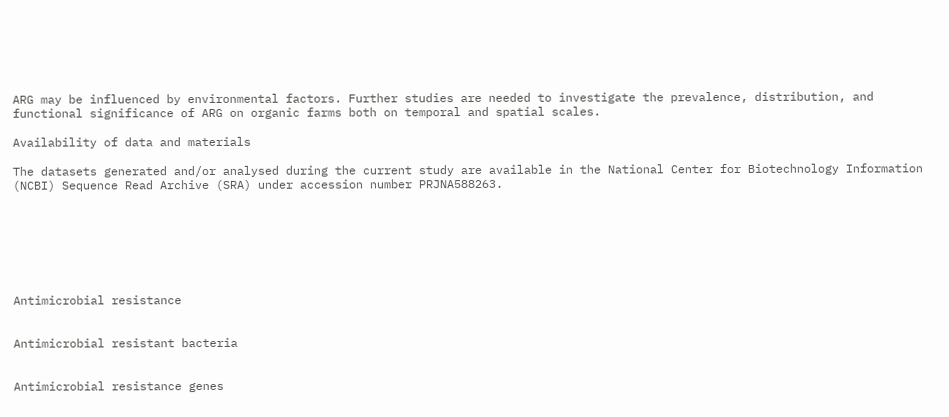ARG may be influenced by environmental factors. Further studies are needed to investigate the prevalence, distribution, and functional significance of ARG on organic farms both on temporal and spatial scales.

Availability of data and materials

The datasets generated and/or analysed during the current study are available in the National Center for Biotechnology Information (NCBI) Sequence Read Archive (SRA) under accession number PRJNA588263.







Antimicrobial resistance


Antimicrobial resistant bacteria


Antimicrobial resistance genes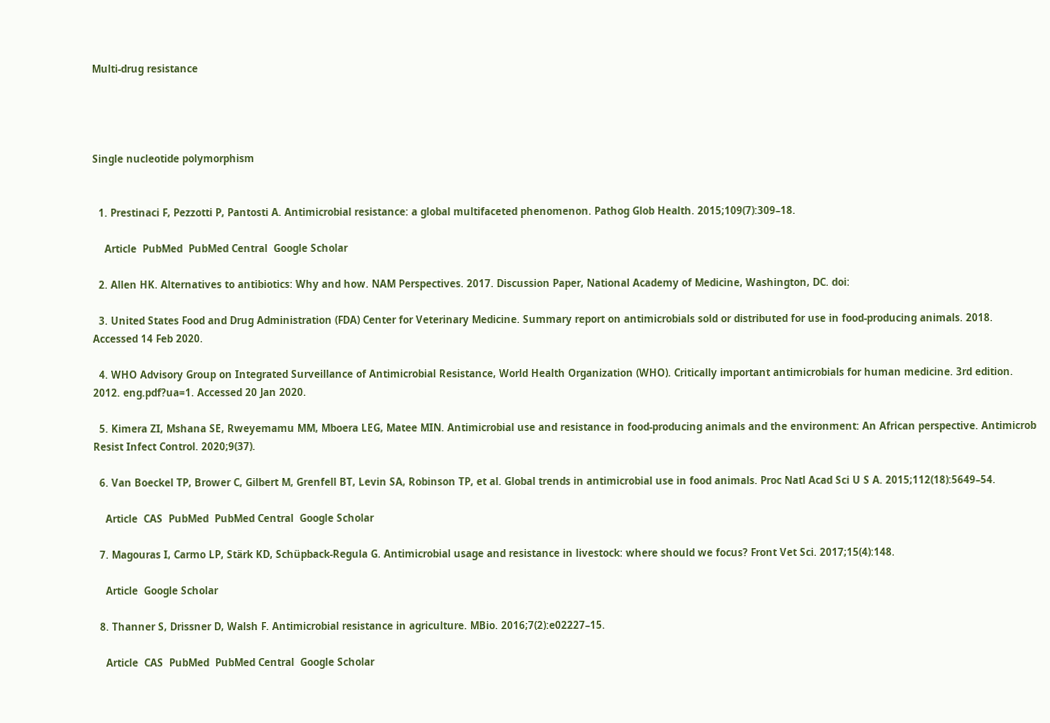Multi-drug resistance




Single nucleotide polymorphism


  1. Prestinaci F, Pezzotti P, Pantosti A. Antimicrobial resistance: a global multifaceted phenomenon. Pathog Glob Health. 2015;109(7):309–18.

    Article  PubMed  PubMed Central  Google Scholar

  2. Allen HK. Alternatives to antibiotics: Why and how. NAM Perspectives. 2017. Discussion Paper, National Academy of Medicine, Washington, DC. doi:

  3. United States Food and Drug Administration (FDA) Center for Veterinary Medicine. Summary report on antimicrobials sold or distributed for use in food-producing animals. 2018. Accessed 14 Feb 2020.

  4. WHO Advisory Group on Integrated Surveillance of Antimicrobial Resistance, World Health Organization (WHO). Critically important antimicrobials for human medicine. 3rd edition. 2012. eng.pdf?ua=1. Accessed 20 Jan 2020.

  5. Kimera ZI, Mshana SE, Rweyemamu MM, Mboera LEG, Matee MIN. Antimicrobial use and resistance in food-producing animals and the environment: An African perspective. Antimicrob Resist Infect Control. 2020;9(37).

  6. Van Boeckel TP, Brower C, Gilbert M, Grenfell BT, Levin SA, Robinson TP, et al. Global trends in antimicrobial use in food animals. Proc Natl Acad Sci U S A. 2015;112(18):5649–54.

    Article  CAS  PubMed  PubMed Central  Google Scholar

  7. Magouras I, Carmo LP, Stärk KD, Schüpback-Regula G. Antimicrobial usage and resistance in livestock: where should we focus? Front Vet Sci. 2017;15(4):148.

    Article  Google Scholar

  8. Thanner S, Drissner D, Walsh F. Antimicrobial resistance in agriculture. MBio. 2016;7(2):e02227–15.

    Article  CAS  PubMed  PubMed Central  Google Scholar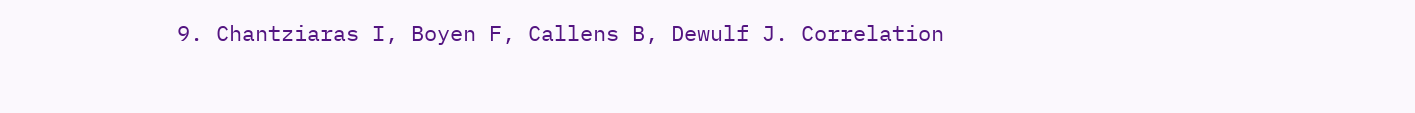9. Chantziaras I, Boyen F, Callens B, Dewulf J. Correlation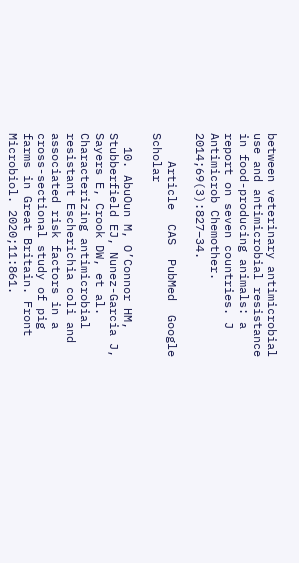between veterinary antimicrobial use and antimicrobial resistance in food-producing animals: a report on seven countries. J Antimicrob Chemother. 2014;69(3):827–34.

    Article  CAS  PubMed  Google Scholar

  10. AbuOun M, O’Connor HM, Stubberfield EJ, Nunez-Garcia J, Sayers E, Crook DW, et al. Characterizing antimicrobial resistant Escherichia coli and associated risk factors in a cross-sectional study of pig farms in Great Britain. Front Microbiol. 2020;11:861.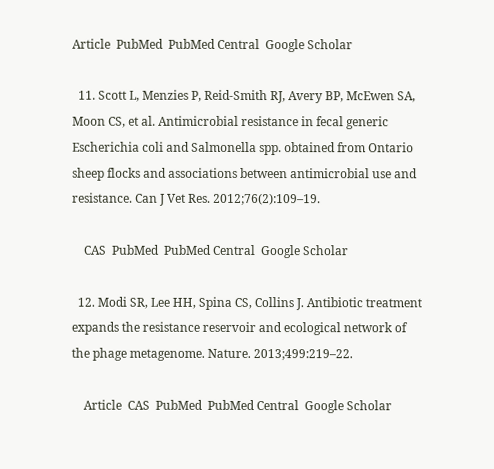Article  PubMed  PubMed Central  Google Scholar

  11. Scott L, Menzies P, Reid-Smith RJ, Avery BP, McEwen SA, Moon CS, et al. Antimicrobial resistance in fecal generic Escherichia coli and Salmonella spp. obtained from Ontario sheep flocks and associations between antimicrobial use and resistance. Can J Vet Res. 2012;76(2):109–19.

    CAS  PubMed  PubMed Central  Google Scholar

  12. Modi SR, Lee HH, Spina CS, Collins J. Antibiotic treatment expands the resistance reservoir and ecological network of the phage metagenome. Nature. 2013;499:219–22.

    Article  CAS  PubMed  PubMed Central  Google Scholar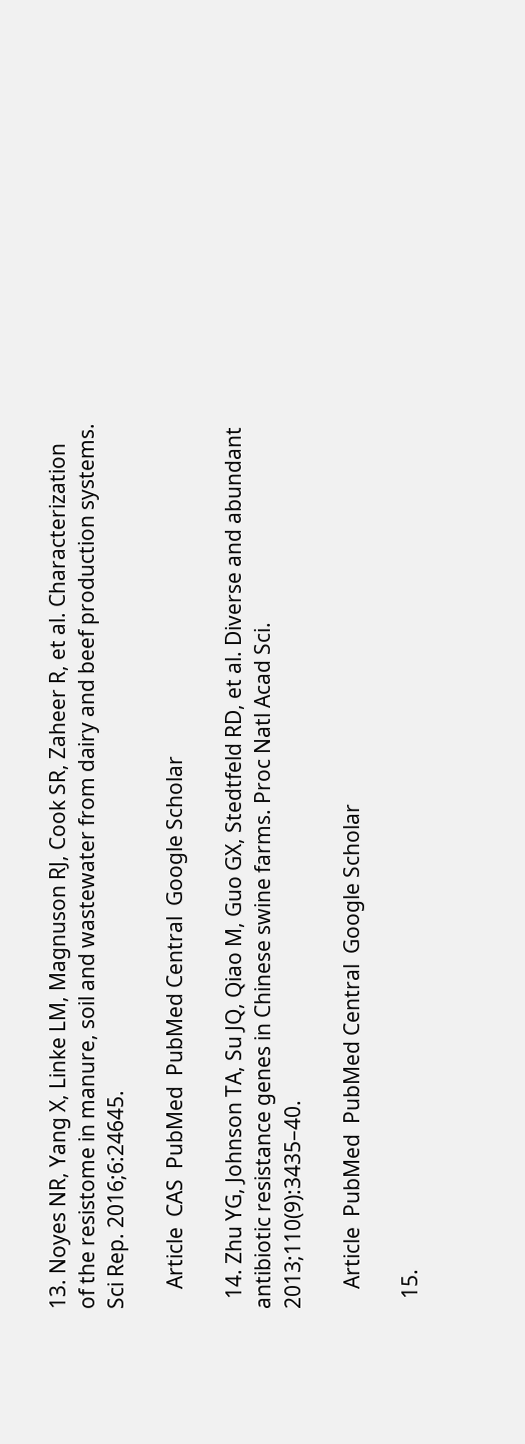13. Noyes NR, Yang X, Linke LM, Magnuson RJ, Cook SR, Zaheer R, et al. Characterization of the resistome in manure, soil and wastewater from dairy and beef production systems. Sci Rep. 2016;6:24645.

    Article  CAS  PubMed  PubMed Central  Google Scholar

  14. Zhu YG, Johnson TA, Su JQ, Qiao M, Guo GX, Stedtfeld RD, et al. Diverse and abundant antibiotic resistance genes in Chinese swine farms. Proc Natl Acad Sci. 2013;110(9):3435–40.

    Article  PubMed  PubMed Central  Google Scholar

  15.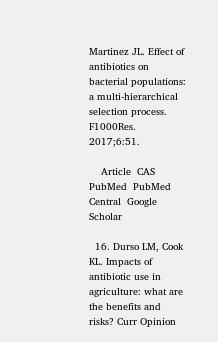Martinez JL. Effect of antibiotics on bacterial populations: a multi-hierarchical selection process. F1000Res. 2017;6:51.

    Article  CAS  PubMed  PubMed Central  Google Scholar

  16. Durso LM, Cook KL. Impacts of antibiotic use in agriculture: what are the benefits and risks? Curr Opinion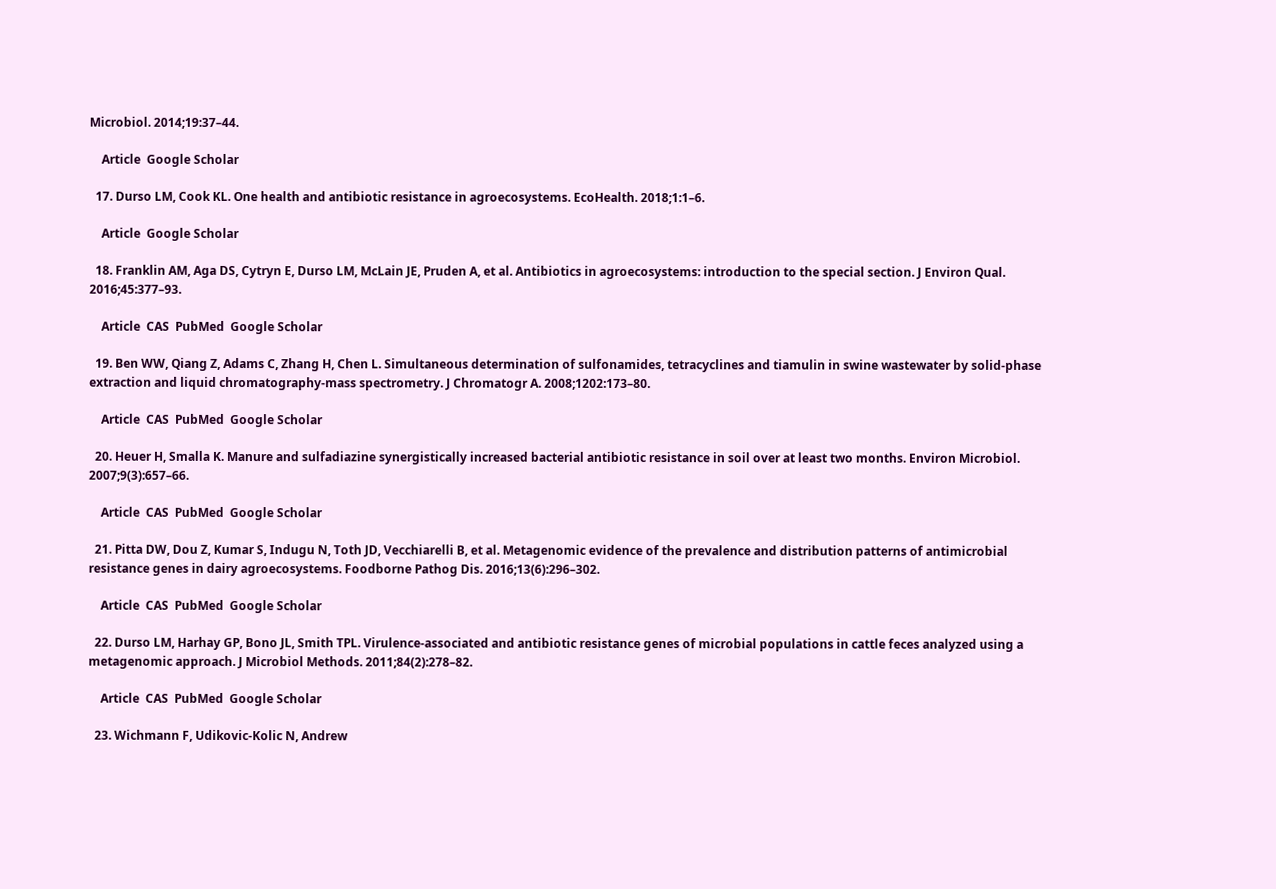Microbiol. 2014;19:37–44.

    Article  Google Scholar

  17. Durso LM, Cook KL. One health and antibiotic resistance in agroecosystems. EcoHealth. 2018;1:1–6.

    Article  Google Scholar

  18. Franklin AM, Aga DS, Cytryn E, Durso LM, McLain JE, Pruden A, et al. Antibiotics in agroecosystems: introduction to the special section. J Environ Qual. 2016;45:377–93.

    Article  CAS  PubMed  Google Scholar

  19. Ben WW, Qiang Z, Adams C, Zhang H, Chen L. Simultaneous determination of sulfonamides, tetracyclines and tiamulin in swine wastewater by solid-phase extraction and liquid chromatography-mass spectrometry. J Chromatogr A. 2008;1202:173–80.

    Article  CAS  PubMed  Google Scholar

  20. Heuer H, Smalla K. Manure and sulfadiazine synergistically increased bacterial antibiotic resistance in soil over at least two months. Environ Microbiol. 2007;9(3):657–66.

    Article  CAS  PubMed  Google Scholar

  21. Pitta DW, Dou Z, Kumar S, Indugu N, Toth JD, Vecchiarelli B, et al. Metagenomic evidence of the prevalence and distribution patterns of antimicrobial resistance genes in dairy agroecosystems. Foodborne Pathog Dis. 2016;13(6):296–302.

    Article  CAS  PubMed  Google Scholar

  22. Durso LM, Harhay GP, Bono JL, Smith TPL. Virulence-associated and antibiotic resistance genes of microbial populations in cattle feces analyzed using a metagenomic approach. J Microbiol Methods. 2011;84(2):278–82.

    Article  CAS  PubMed  Google Scholar

  23. Wichmann F, Udikovic-Kolic N, Andrew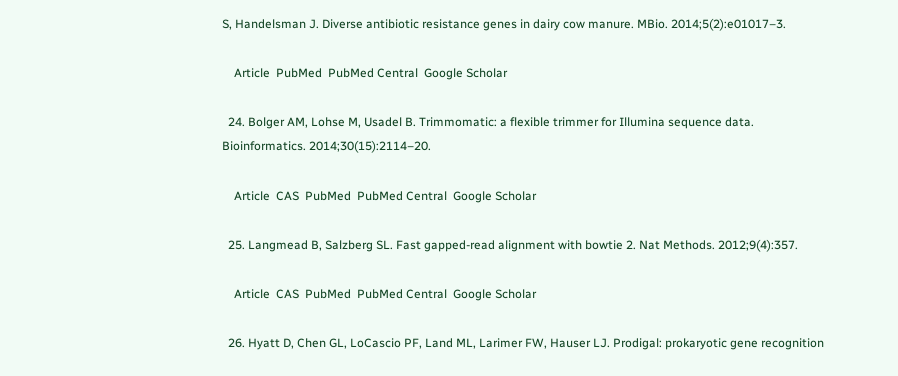S, Handelsman J. Diverse antibiotic resistance genes in dairy cow manure. MBio. 2014;5(2):e01017–3.

    Article  PubMed  PubMed Central  Google Scholar

  24. Bolger AM, Lohse M, Usadel B. Trimmomatic: a flexible trimmer for Illumina sequence data. Bioinformatics. 2014;30(15):2114–20.

    Article  CAS  PubMed  PubMed Central  Google Scholar

  25. Langmead B, Salzberg SL. Fast gapped-read alignment with bowtie 2. Nat Methods. 2012;9(4):357.

    Article  CAS  PubMed  PubMed Central  Google Scholar

  26. Hyatt D, Chen GL, LoCascio PF, Land ML, Larimer FW, Hauser LJ. Prodigal: prokaryotic gene recognition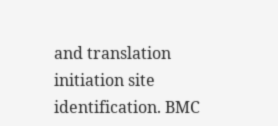and translation initiation site identification. BMC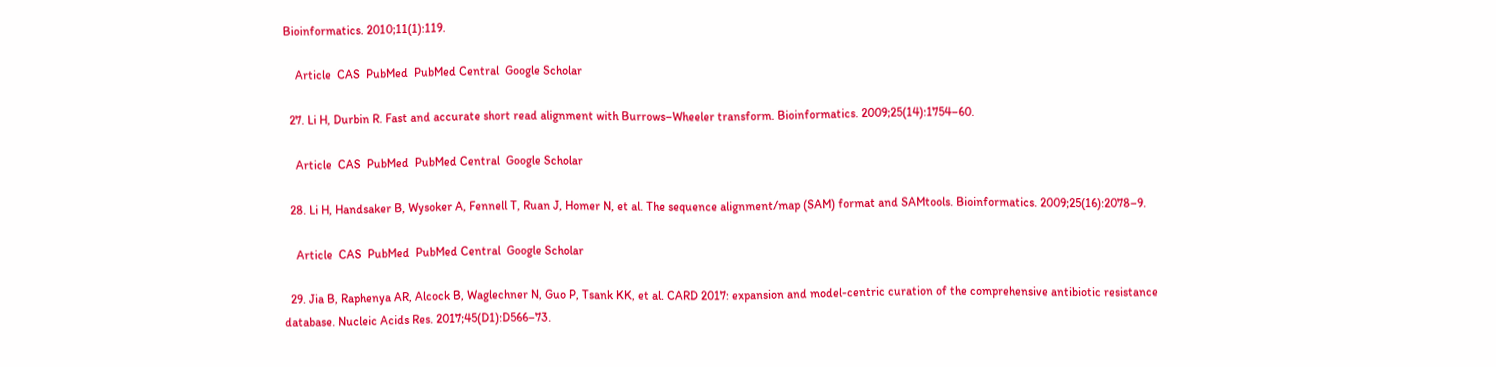Bioinformatics. 2010;11(1):119.

    Article  CAS  PubMed  PubMed Central  Google Scholar

  27. Li H, Durbin R. Fast and accurate short read alignment with Burrows–Wheeler transform. Bioinformatics. 2009;25(14):1754–60.

    Article  CAS  PubMed  PubMed Central  Google Scholar

  28. Li H, Handsaker B, Wysoker A, Fennell T, Ruan J, Homer N, et al. The sequence alignment/map (SAM) format and SAMtools. Bioinformatics. 2009;25(16):2078–9.

    Article  CAS  PubMed  PubMed Central  Google Scholar

  29. Jia B, Raphenya AR, Alcock B, Waglechner N, Guo P, Tsank KK, et al. CARD 2017: expansion and model-centric curation of the comprehensive antibiotic resistance database. Nucleic Acids Res. 2017;45(D1):D566–73.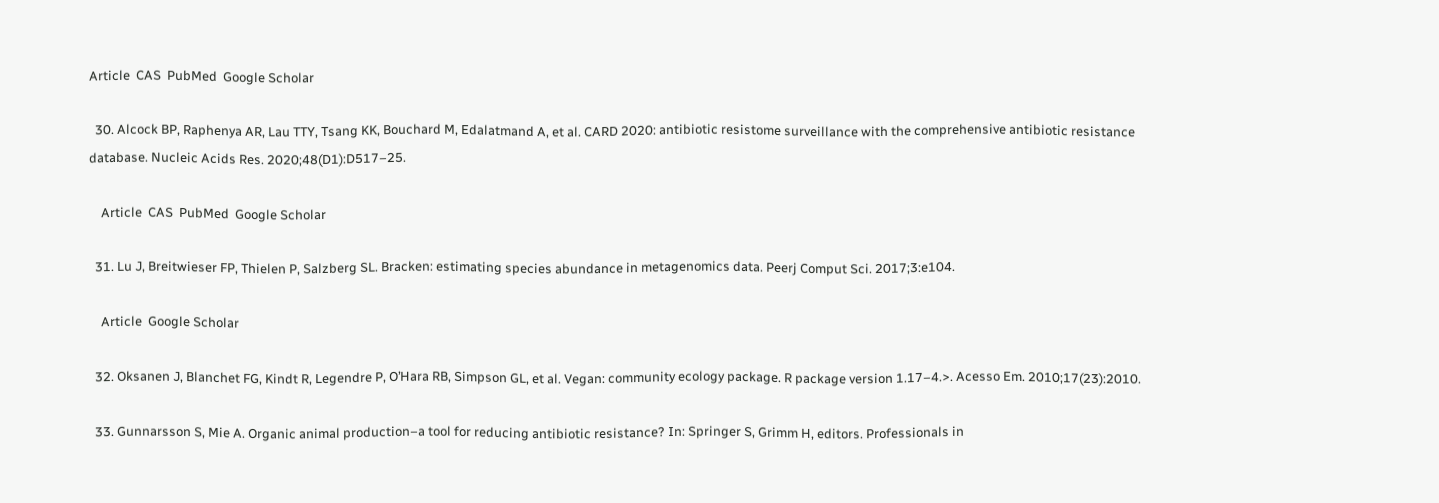Article  CAS  PubMed  Google Scholar

  30. Alcock BP, Raphenya AR, Lau TTY, Tsang KK, Bouchard M, Edalatmand A, et al. CARD 2020: antibiotic resistome surveillance with the comprehensive antibiotic resistance database. Nucleic Acids Res. 2020;48(D1):D517–25.

    Article  CAS  PubMed  Google Scholar

  31. Lu J, Breitwieser FP, Thielen P, Salzberg SL. Bracken: estimating species abundance in metagenomics data. Peerj Comput Sci. 2017;3:e104.

    Article  Google Scholar

  32. Oksanen J, Blanchet FG, Kindt R, Legendre P, O’Hara RB, Simpson GL, et al. Vegan: community ecology package. R package version 1.17–4.>. Acesso Em. 2010;17(23):2010.

  33. Gunnarsson S, Mie A. Organic animal production–a tool for reducing antibiotic resistance? In: Springer S, Grimm H, editors. Professionals in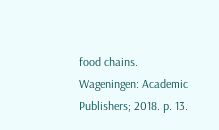food chains. Wageningen: Academic Publishers; 2018. p. 13.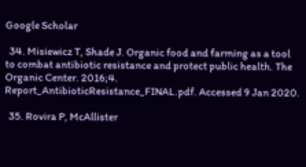Google Scholar

  34. Misiewicz T, Shade J. Organic food and farming as a tool to combat antibiotic resistance and protect public health. The Organic Center. 2016;4. Report_AntibioticResistance_FINAL.pdf. Accessed 9 Jan 2020.

  35. Rovira P, McAllister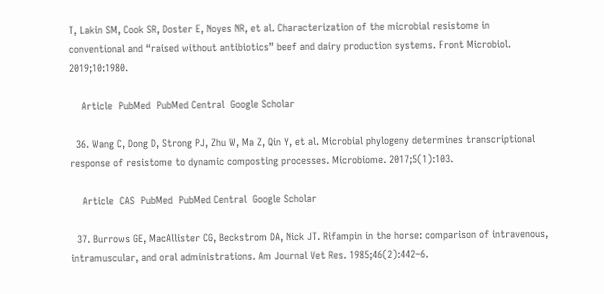T, Lakin SM, Cook SR, Doster E, Noyes NR, et al. Characterization of the microbial resistome in conventional and “raised without antibiotics” beef and dairy production systems. Front Microbiol. 2019;10:1980.

    Article  PubMed  PubMed Central  Google Scholar

  36. Wang C, Dong D, Strong PJ, Zhu W, Ma Z, Qin Y, et al. Microbial phylogeny determines transcriptional response of resistome to dynamic composting processes. Microbiome. 2017;5(1):103.

    Article  CAS  PubMed  PubMed Central  Google Scholar

  37. Burrows GE, MacAllister CG, Beckstrom DA, Nick JT. Rifampin in the horse: comparison of intravenous, intramuscular, and oral administrations. Am Journal Vet Res. 1985;46(2):442–6.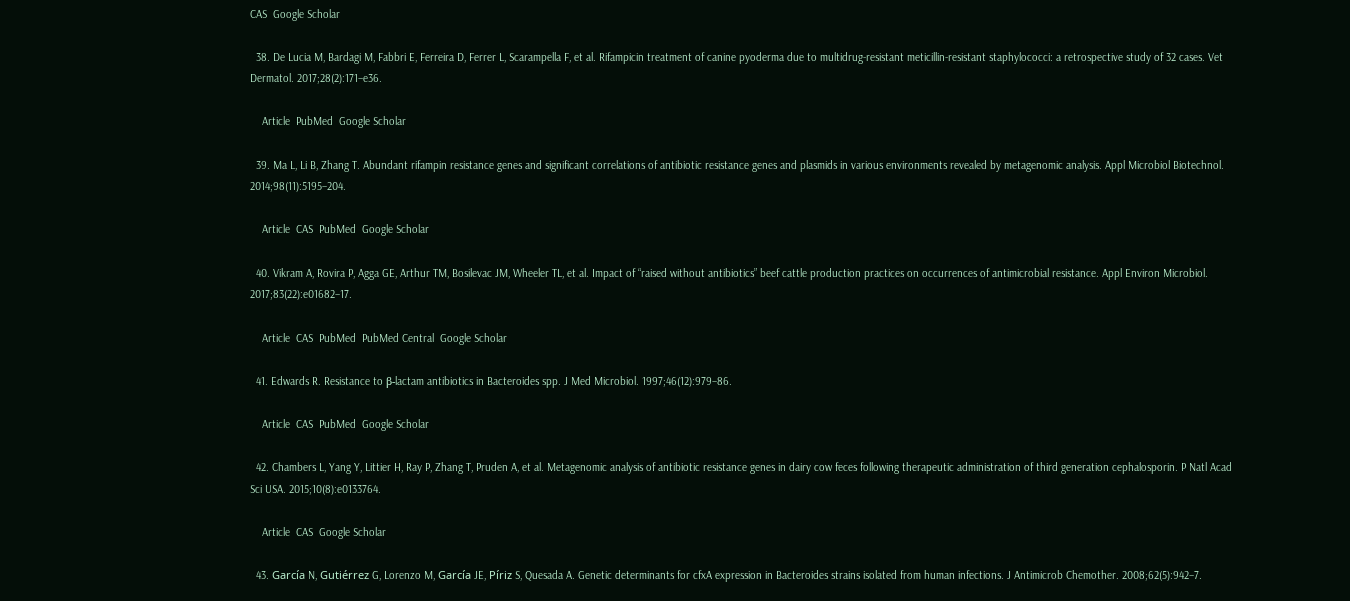CAS  Google Scholar

  38. De Lucia M, Bardagi M, Fabbri E, Ferreira D, Ferrer L, Scarampella F, et al. Rifampicin treatment of canine pyoderma due to multidrug-resistant meticillin-resistant staphylococci: a retrospective study of 32 cases. Vet Dermatol. 2017;28(2):171–e36.

    Article  PubMed  Google Scholar

  39. Ma L, Li B, Zhang T. Abundant rifampin resistance genes and significant correlations of antibiotic resistance genes and plasmids in various environments revealed by metagenomic analysis. Appl Microbiol Biotechnol. 2014;98(11):5195–204.

    Article  CAS  PubMed  Google Scholar

  40. Vikram A, Rovira P, Agga GE, Arthur TM, Bosilevac JM, Wheeler TL, et al. Impact of “raised without antibiotics” beef cattle production practices on occurrences of antimicrobial resistance. Appl Environ Microbiol. 2017;83(22):e01682–17.

    Article  CAS  PubMed  PubMed Central  Google Scholar

  41. Edwards R. Resistance to β-lactam antibiotics in Bacteroides spp. J Med Microbiol. 1997;46(12):979–86.

    Article  CAS  PubMed  Google Scholar

  42. Chambers L, Yang Y, Littier H, Ray P, Zhang T, Pruden A, et al. Metagenomic analysis of antibiotic resistance genes in dairy cow feces following therapeutic administration of third generation cephalosporin. P Natl Acad Sci USA. 2015;10(8):e0133764.

    Article  CAS  Google Scholar

  43. García N, Gutiérrez G, Lorenzo M, García JE, Píriz S, Quesada A. Genetic determinants for cfxA expression in Bacteroides strains isolated from human infections. J Antimicrob Chemother. 2008;62(5):942–7.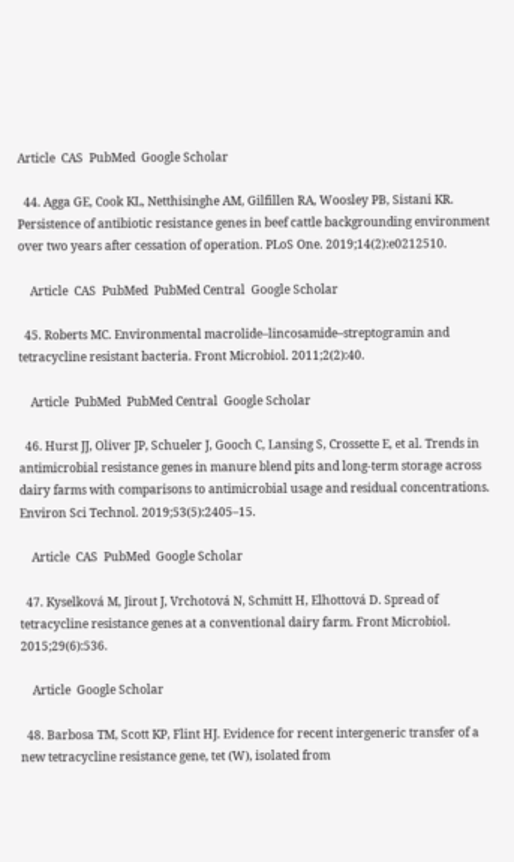Article  CAS  PubMed  Google Scholar

  44. Agga GE, Cook KL, Netthisinghe AM, Gilfillen RA, Woosley PB, Sistani KR. Persistence of antibiotic resistance genes in beef cattle backgrounding environment over two years after cessation of operation. PLoS One. 2019;14(2):e0212510.

    Article  CAS  PubMed  PubMed Central  Google Scholar

  45. Roberts MC. Environmental macrolide–lincosamide–streptogramin and tetracycline resistant bacteria. Front Microbiol. 2011;2(2):40.

    Article  PubMed  PubMed Central  Google Scholar

  46. Hurst JJ, Oliver JP, Schueler J, Gooch C, Lansing S, Crossette E, et al. Trends in antimicrobial resistance genes in manure blend pits and long-term storage across dairy farms with comparisons to antimicrobial usage and residual concentrations. Environ Sci Technol. 2019;53(5):2405–15.

    Article  CAS  PubMed  Google Scholar

  47. Kyselková M, Jirout J, Vrchotová N, Schmitt H, Elhottová D. Spread of tetracycline resistance genes at a conventional dairy farm. Front Microbiol. 2015;29(6):536.

    Article  Google Scholar

  48. Barbosa TM, Scott KP, Flint HJ. Evidence for recent intergeneric transfer of a new tetracycline resistance gene, tet (W), isolated from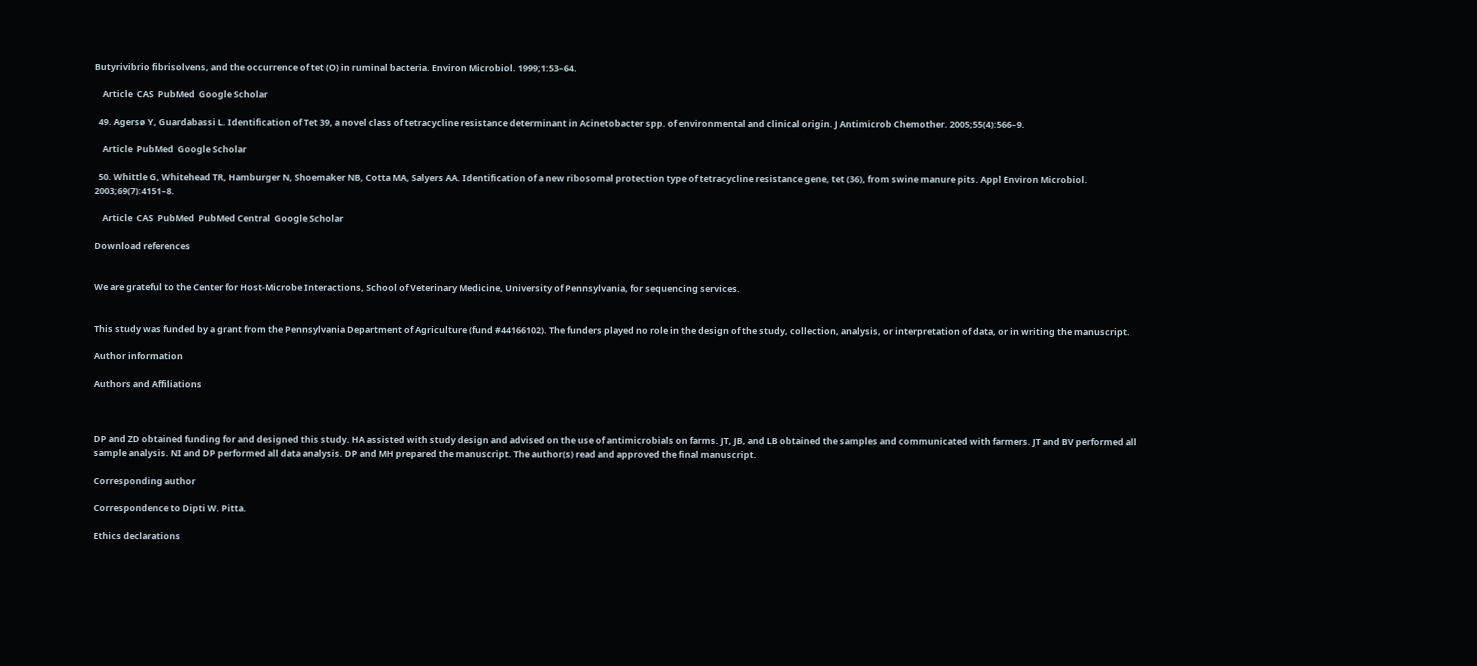Butyrivibrio fibrisolvens, and the occurrence of tet (O) in ruminal bacteria. Environ Microbiol. 1999;1:53–64.

    Article  CAS  PubMed  Google Scholar

  49. Agersø Y, Guardabassi L. Identification of Tet 39, a novel class of tetracycline resistance determinant in Acinetobacter spp. of environmental and clinical origin. J Antimicrob Chemother. 2005;55(4):566–9.

    Article  PubMed  Google Scholar

  50. Whittle G, Whitehead TR, Hamburger N, Shoemaker NB, Cotta MA, Salyers AA. Identification of a new ribosomal protection type of tetracycline resistance gene, tet (36), from swine manure pits. Appl Environ Microbiol. 2003;69(7):4151–8.

    Article  CAS  PubMed  PubMed Central  Google Scholar

Download references


We are grateful to the Center for Host-Microbe Interactions, School of Veterinary Medicine, University of Pennsylvania, for sequencing services.


This study was funded by a grant from the Pennsylvania Department of Agriculture (fund #44166102). The funders played no role in the design of the study, collection, analysis, or interpretation of data, or in writing the manuscript.

Author information

Authors and Affiliations



DP and ZD obtained funding for and designed this study. HA assisted with study design and advised on the use of antimicrobials on farms. JT, JB, and LB obtained the samples and communicated with farmers. JT and BV performed all sample analysis. NI and DP performed all data analysis. DP and MH prepared the manuscript. The author(s) read and approved the final manuscript.

Corresponding author

Correspondence to Dipti W. Pitta.

Ethics declarations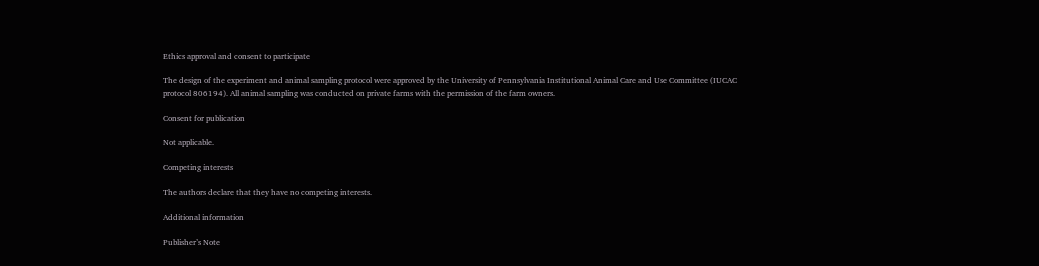Ethics approval and consent to participate

The design of the experiment and animal sampling protocol were approved by the University of Pennsylvania Institutional Animal Care and Use Committee (IUCAC protocol 806194). All animal sampling was conducted on private farms with the permission of the farm owners.

Consent for publication

Not applicable.

Competing interests

The authors declare that they have no competing interests.

Additional information

Publisher’s Note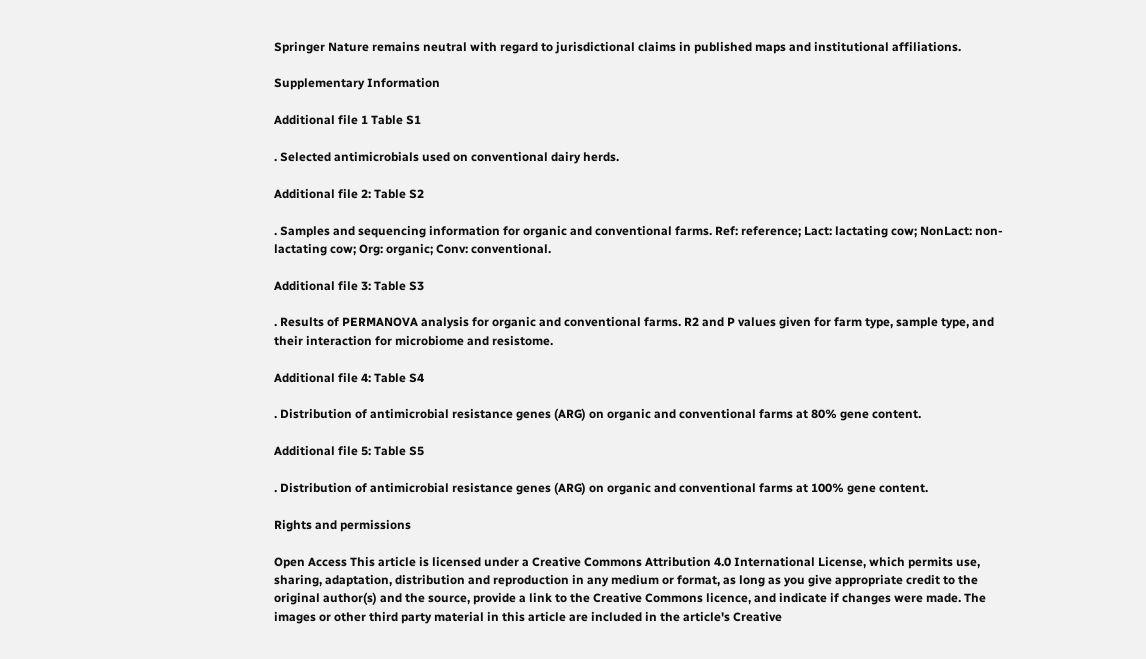Springer Nature remains neutral with regard to jurisdictional claims in published maps and institutional affiliations.

Supplementary Information

Additional file 1 Table S1

. Selected antimicrobials used on conventional dairy herds.

Additional file 2: Table S2

. Samples and sequencing information for organic and conventional farms. Ref: reference; Lact: lactating cow; NonLact: non-lactating cow; Org: organic; Conv: conventional.

Additional file 3: Table S3

. Results of PERMANOVA analysis for organic and conventional farms. R2 and P values given for farm type, sample type, and their interaction for microbiome and resistome.

Additional file 4: Table S4

. Distribution of antimicrobial resistance genes (ARG) on organic and conventional farms at 80% gene content.

Additional file 5: Table S5

. Distribution of antimicrobial resistance genes (ARG) on organic and conventional farms at 100% gene content.

Rights and permissions

Open Access This article is licensed under a Creative Commons Attribution 4.0 International License, which permits use, sharing, adaptation, distribution and reproduction in any medium or format, as long as you give appropriate credit to the original author(s) and the source, provide a link to the Creative Commons licence, and indicate if changes were made. The images or other third party material in this article are included in the article's Creative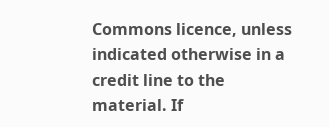Commons licence, unless indicated otherwise in a credit line to the material. If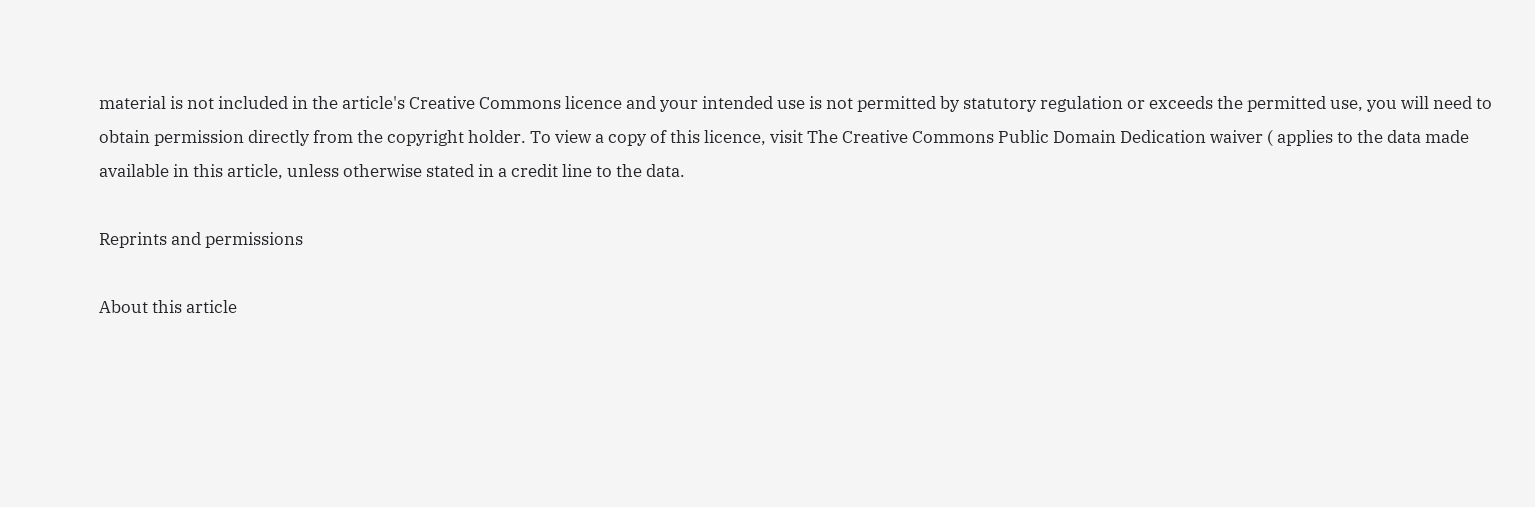material is not included in the article's Creative Commons licence and your intended use is not permitted by statutory regulation or exceeds the permitted use, you will need to obtain permission directly from the copyright holder. To view a copy of this licence, visit The Creative Commons Public Domain Dedication waiver ( applies to the data made available in this article, unless otherwise stated in a credit line to the data.

Reprints and permissions

About this article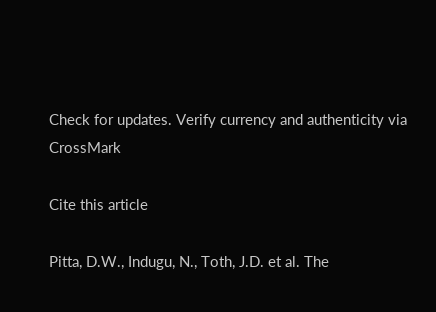Check for updates. Verify currency and authenticity via CrossMark

Cite this article

Pitta, D.W., Indugu, N., Toth, J.D. et al. The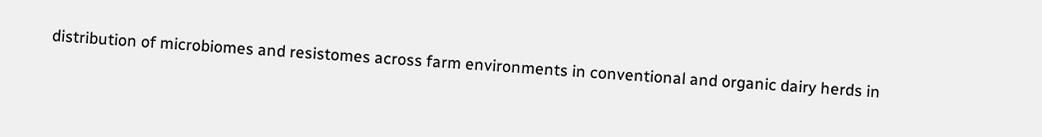distribution of microbiomes and resistomes across farm environments in conventional and organic dairy herds in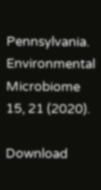Pennsylvania. Environmental Microbiome 15, 21 (2020).

Download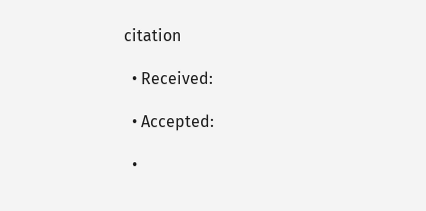citation

  • Received:

  • Accepted:

  •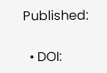Published:

  • DOI: